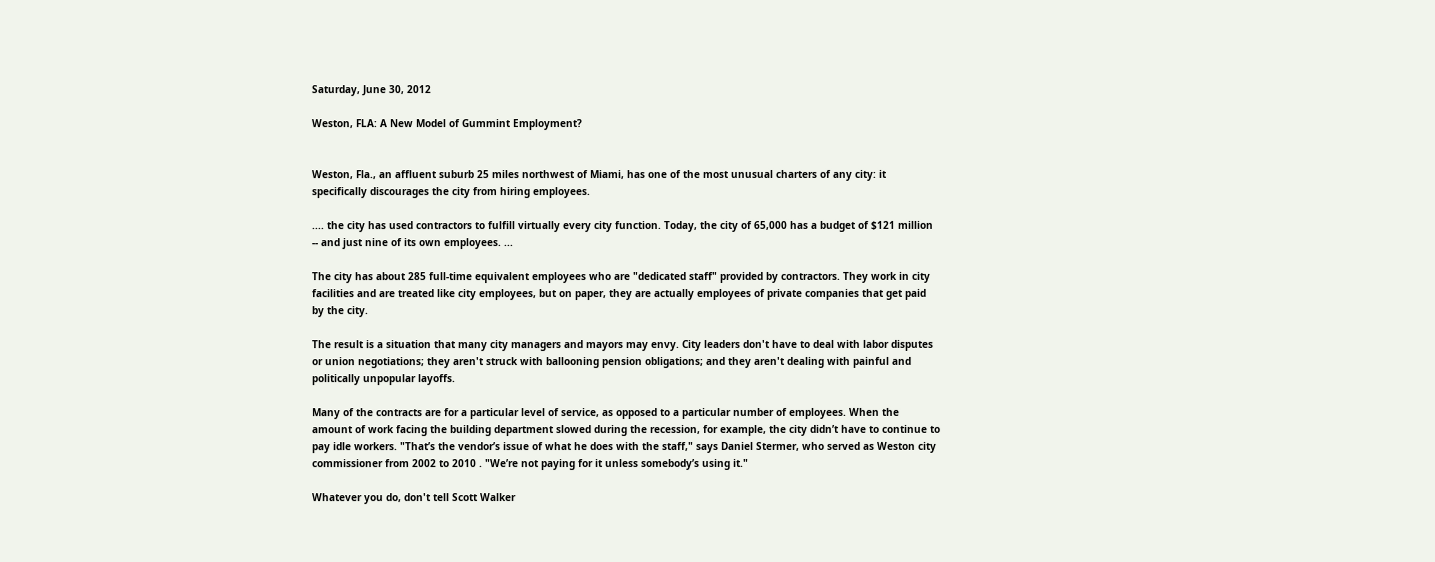Saturday, June 30, 2012

Weston, FLA: A New Model of Gummint Employment?


Weston, Fla., an affluent suburb 25 miles northwest of Miami, has one of the most unusual charters of any city: it specifically discourages the city from hiring employees.

.... the city has used contractors to fulfill virtually every city function. Today, the city of 65,000 has a budget of $121 million -- and just nine of its own employees. ...

The city has about 285 full-time equivalent employees who are "dedicated staff" provided by contractors. They work in city facilities and are treated like city employees, but on paper, they are actually employees of private companies that get paid by the city.

The result is a situation that many city managers and mayors may envy. City leaders don't have to deal with labor disputes or union negotiations; they aren't struck with ballooning pension obligations; and they aren't dealing with painful and politically unpopular layoffs.

Many of the contracts are for a particular level of service, as opposed to a particular number of employees. When the amount of work facing the building department slowed during the recession, for example, the city didn’t have to continue to pay idle workers. "That’s the vendor’s issue of what he does with the staff," says Daniel Stermer, who served as Weston city commissioner from 2002 to 2010 . "We’re not paying for it unless somebody’s using it."

Whatever you do, don't tell Scott Walker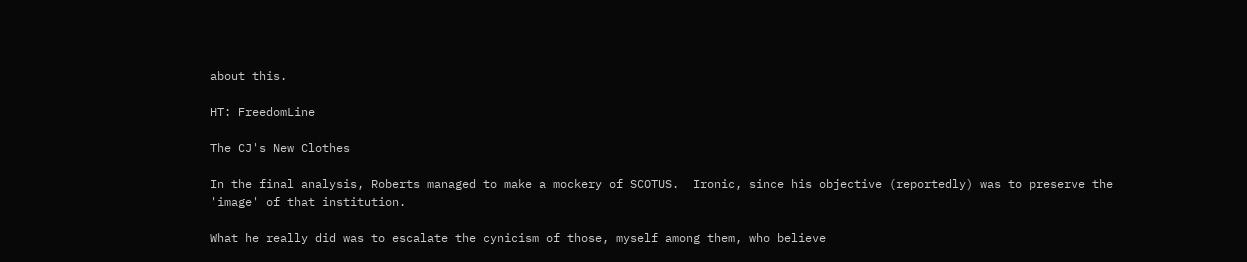about this.

HT: FreedomLine

The CJ's New Clothes

In the final analysis, Roberts managed to make a mockery of SCOTUS.  Ironic, since his objective (reportedly) was to preserve the 'image' of that institution.

What he really did was to escalate the cynicism of those, myself among them, who believe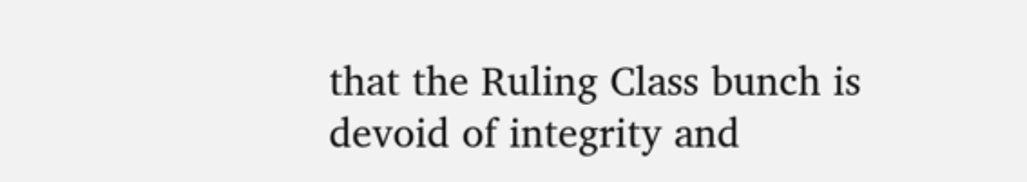that the Ruling Class bunch is devoid of integrity and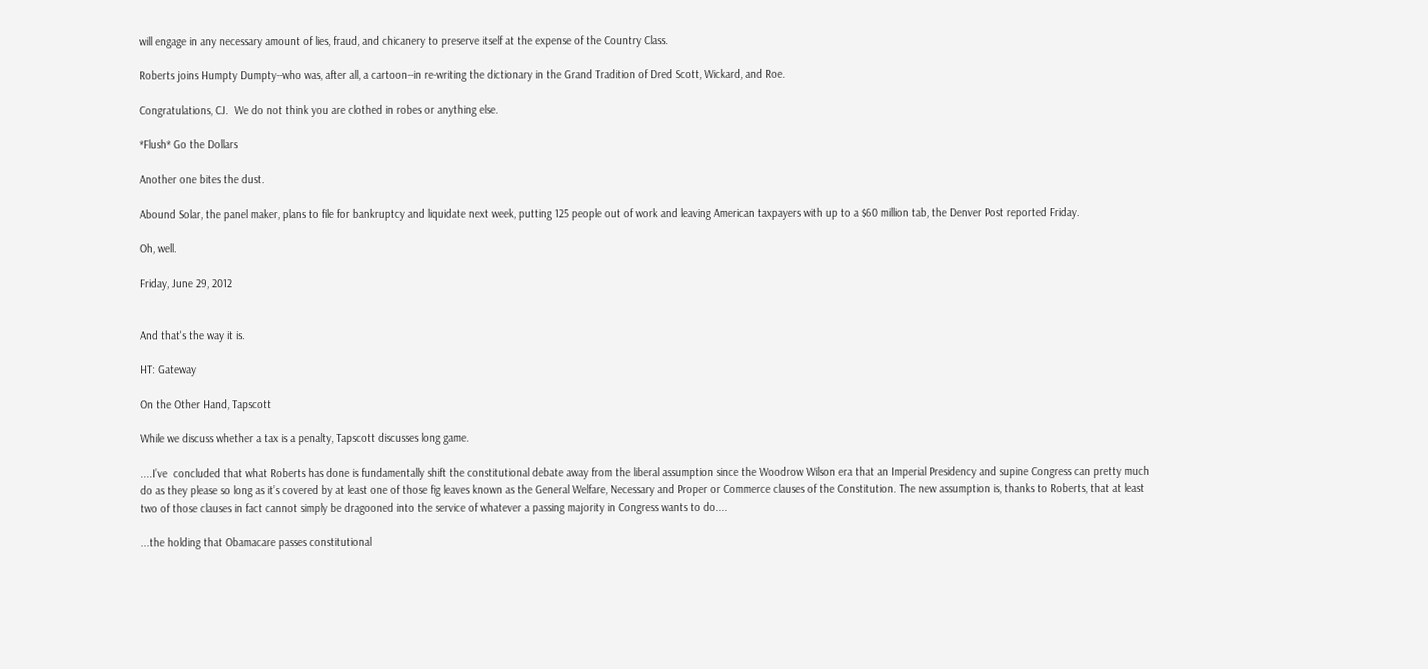will engage in any necessary amount of lies, fraud, and chicanery to preserve itself at the expense of the Country Class.

Roberts joins Humpty Dumpty--who was, after all, a cartoon--in re-writing the dictionary in the Grand Tradition of Dred Scott, Wickard, and Roe.

Congratulations, CJ.  We do not think you are clothed in robes or anything else.

*Flush* Go the Dollars

Another one bites the dust.

Abound Solar, the panel maker, plans to file for bankruptcy and liquidate next week, putting 125 people out of work and leaving American taxpayers with up to a $60 million tab, the Denver Post reported Friday.

Oh, well.

Friday, June 29, 2012


And that's the way it is.

HT: Gateway

On the Other Hand, Tapscott

While we discuss whether a tax is a penalty, Tapscott discusses long game.

....I’ve  concluded that what Roberts has done is fundamentally shift the constitutional debate away from the liberal assumption since the Woodrow Wilson era that an Imperial Presidency and supine Congress can pretty much do as they please so long as it’s covered by at least one of those fig leaves known as the General Welfare, Necessary and Proper or Commerce clauses of the Constitution. The new assumption is, thanks to Roberts, that at least two of those clauses in fact cannot simply be dragooned into the service of whatever a passing majority in Congress wants to do....

...the holding that Obamacare passes constitutional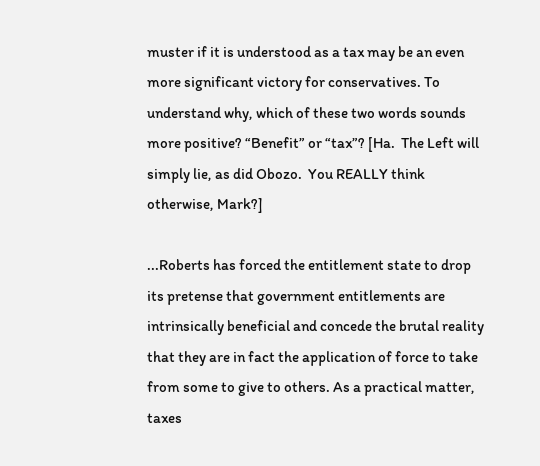muster if it is understood as a tax may be an even more significant victory for conservatives. To understand why, which of these two words sounds more positive? “Benefit” or “tax”? [Ha.  The Left will simply lie, as did Obozo.  You REALLY think otherwise, Mark?]

...Roberts has forced the entitlement state to drop its pretense that government entitlements are intrinsically beneficial and concede the brutal reality that they are in fact the application of force to take from some to give to others. As a practical matter, taxes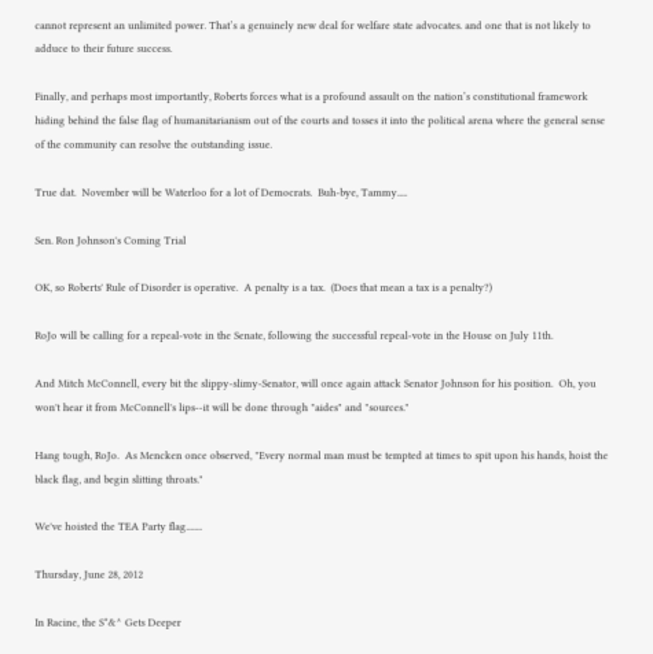cannot represent an unlimited power. That’s a genuinely new deal for welfare state advocates. and one that is not likely to adduce to their future success.

Finally, and perhaps most importantly, Roberts forces what is a profound assault on the nation’s constitutional framework hiding behind the false flag of humanitarianism out of the courts and tosses it into the political arena where the general sense of the community can resolve the outstanding issue.

True dat.  November will be Waterloo for a lot of Democrats.  Buh-bye, Tammy.....

Sen. Ron Johnson's Coming Trial

OK, so Roberts' Rule of Disorder is operative.  A penalty is a tax.  (Does that mean a tax is a penalty?)

RoJo will be calling for a repeal-vote in the Senate, following the successful repeal-vote in the House on July 11th.

And Mitch McConnell, every bit the slippy-slimy-Senator, will once again attack Senator Johnson for his position.  Oh, you won't hear it from McConnell's lips--it will be done through "aides" and "sources."

Hang tough, RoJo.  As Mencken once observed, "Every normal man must be tempted at times to spit upon his hands, hoist the black flag, and begin slitting throats."

We've hoisted the TEA Party flag........

Thursday, June 28, 2012

In Racine, the S*&^ Gets Deeper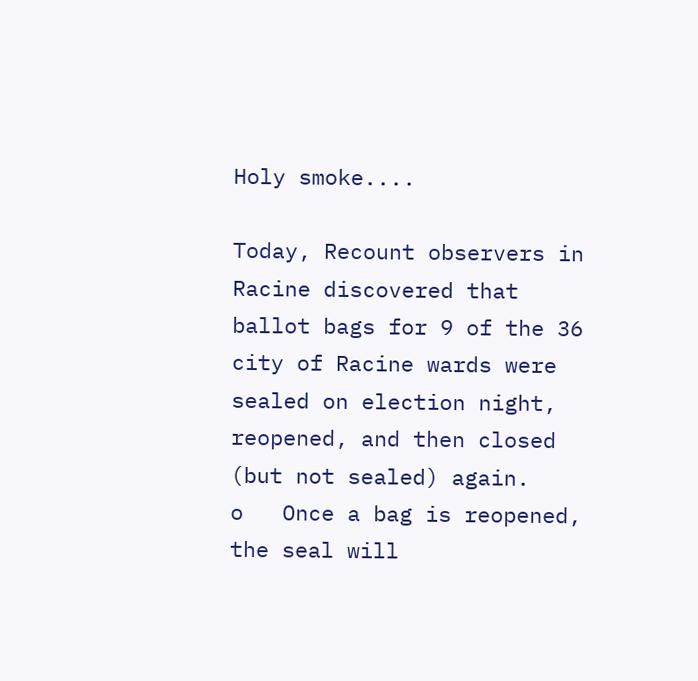Holy smoke....

Today, Recount observers in Racine discovered that ballot bags for 9 of the 36 city of Racine wards were sealed on election night, reopened, and then closed (but not sealed) again.
o   Once a bag is reopened, the seal will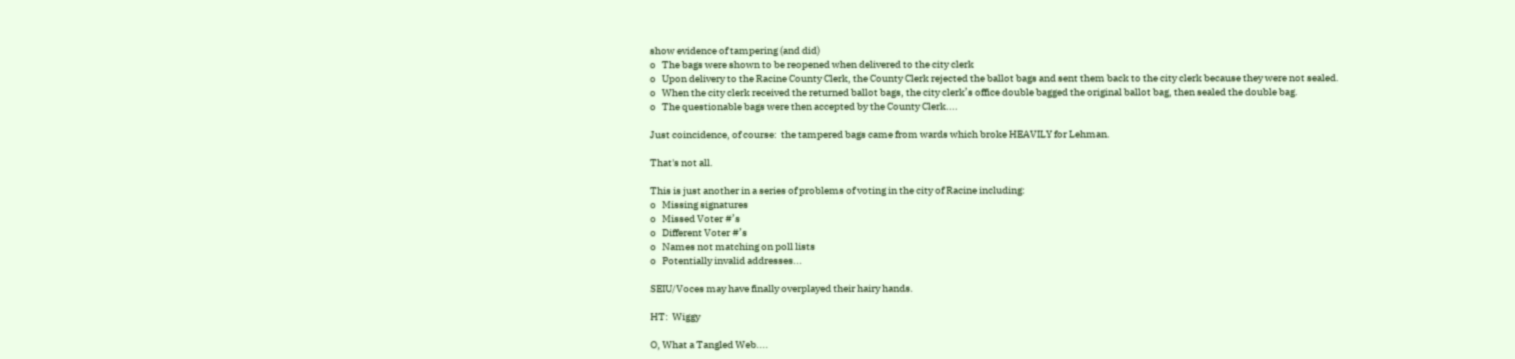show evidence of tampering (and did)
o   The bags were shown to be reopened when delivered to the city clerk
o   Upon delivery to the Racine County Clerk, the County Clerk rejected the ballot bags and sent them back to the city clerk because they were not sealed.
o   When the city clerk received the returned ballot bags, the city clerk’s office double bagged the original ballot bag, then sealed the double bag.
o   The questionable bags were then accepted by the County Clerk....

Just coincidence, of course:  the tampered bags came from wards which broke HEAVILY for Lehman.

That's not all.

This is just another in a series of problems of voting in the city of Racine including:
o   Missing signatures
o   Missed Voter #’s
o   Different Voter #’s
o   Names not matching on poll lists
o   Potentially invalid addresses...

SEIU/Voces may have finally overplayed their hairy hands.

HT:  Wiggy

O, What a Tangled Web....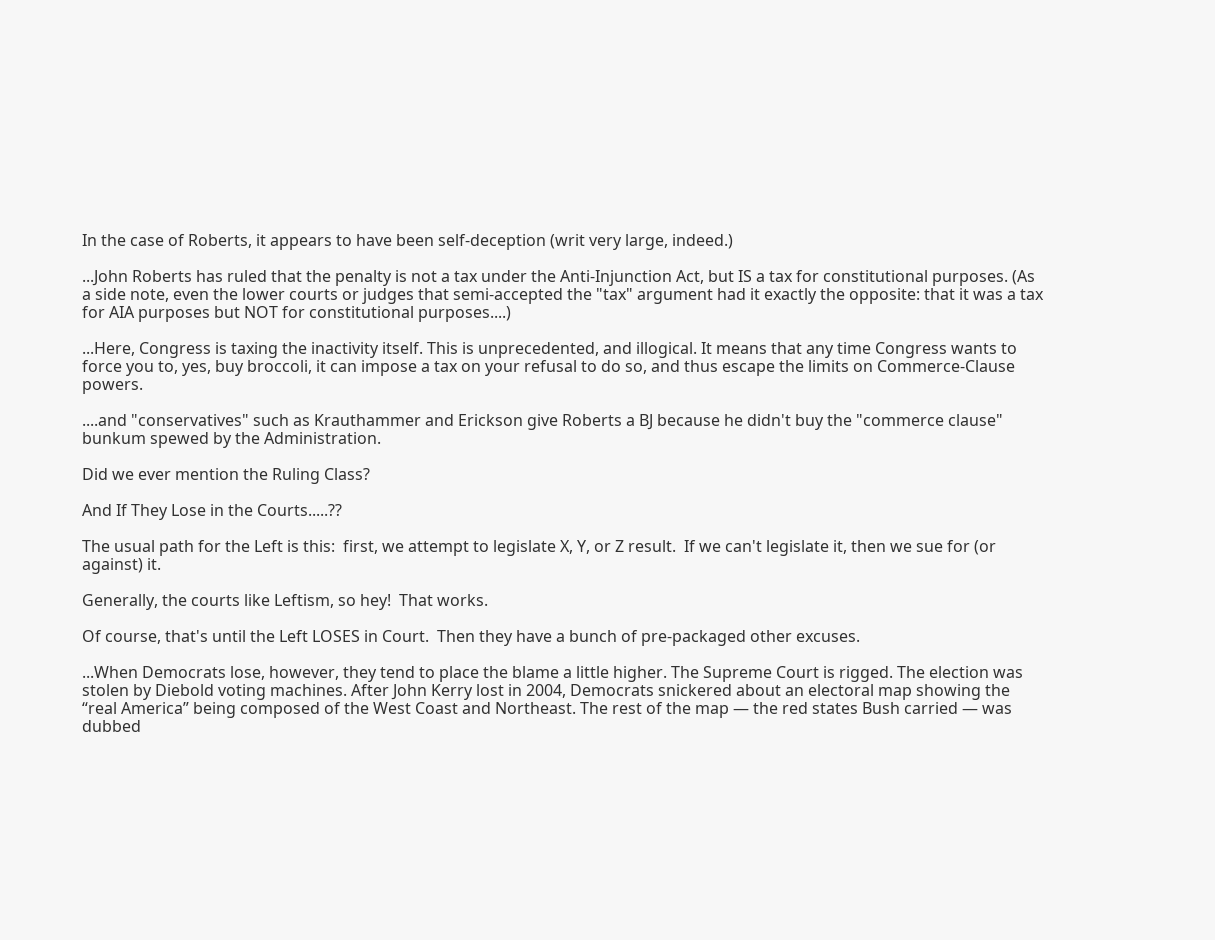In the case of Roberts, it appears to have been self-deception (writ very large, indeed.)

...John Roberts has ruled that the penalty is not a tax under the Anti-Injunction Act, but IS a tax for constitutional purposes. (As a side note, even the lower courts or judges that semi-accepted the "tax" argument had it exactly the opposite: that it was a tax for AIA purposes but NOT for constitutional purposes....)

...Here, Congress is taxing the inactivity itself. This is unprecedented, and illogical. It means that any time Congress wants to force you to, yes, buy broccoli, it can impose a tax on your refusal to do so, and thus escape the limits on Commerce-Clause powers.

....and "conservatives" such as Krauthammer and Erickson give Roberts a BJ because he didn't buy the "commerce clause" bunkum spewed by the Administration.

Did we ever mention the Ruling Class?

And If They Lose in the Courts.....??

The usual path for the Left is this:  first, we attempt to legislate X, Y, or Z result.  If we can't legislate it, then we sue for (or against) it.

Generally, the courts like Leftism, so hey!  That works.

Of course, that's until the Left LOSES in Court.  Then they have a bunch of pre-packaged other excuses.

...When Democrats lose, however, they tend to place the blame a little higher. The Supreme Court is rigged. The election was stolen by Diebold voting machines. After John Kerry lost in 2004, Democrats snickered about an electoral map showing the “real America” being composed of the West Coast and Northeast. The rest of the map — the red states Bush carried — was dubbed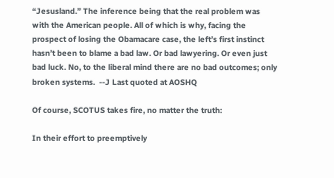“Jesusland.” The inference being that the real problem was with the American people. All of which is why, facing the prospect of losing the Obamacare case, the left’s first instinct hasn’t been to blame a bad law. Or bad lawyering. Or even just bad luck. No, to the liberal mind there are no bad outcomes; only broken systems.  --J Last quoted at AOSHQ

Of course, SCOTUS takes fire, no matter the truth:

In their effort to preemptively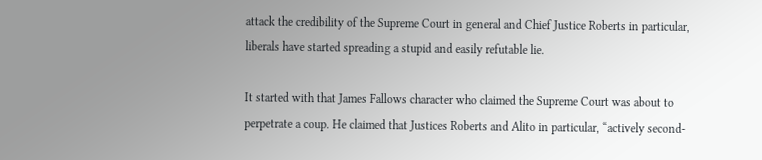attack the credibility of the Supreme Court in general and Chief Justice Roberts in particular, liberals have started spreading a stupid and easily refutable lie.

It started with that James Fallows character who claimed the Supreme Court was about to perpetrate a coup. He claimed that Justices Roberts and Alito in particular, “actively second-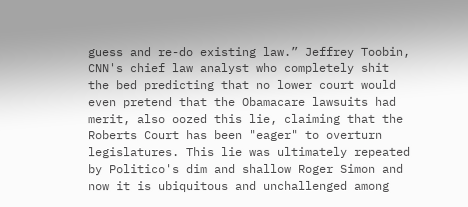guess and re-do existing law.” Jeffrey Toobin, CNN's chief law analyst who completely shit the bed predicting that no lower court would even pretend that the Obamacare lawsuits had merit, also oozed this lie, claiming that the Roberts Court has been "eager" to overturn legislatures. This lie was ultimately repeated by Politico's dim and shallow Roger Simon and now it is ubiquitous and unchallenged among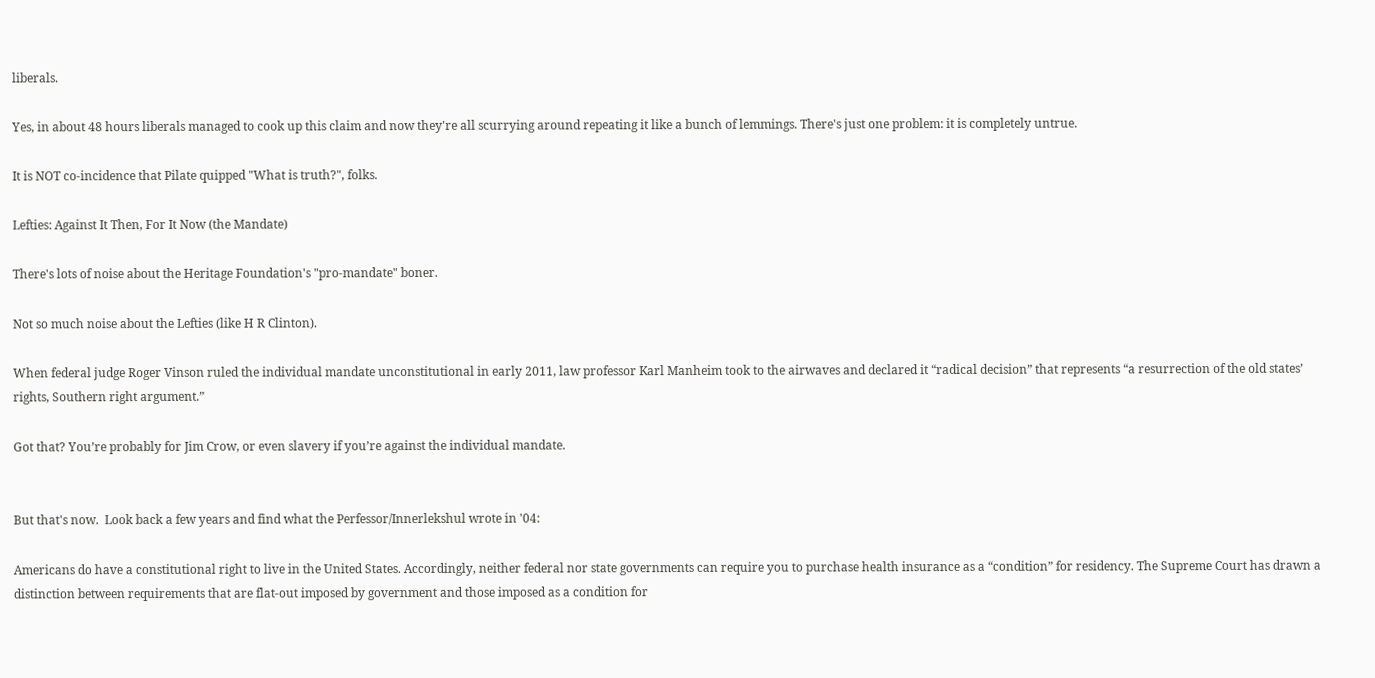liberals.

Yes, in about 48 hours liberals managed to cook up this claim and now they're all scurrying around repeating it like a bunch of lemmings. There's just one problem: it is completely untrue.

It is NOT co-incidence that Pilate quipped "What is truth?", folks.

Lefties: Against It Then, For It Now (the Mandate)

There's lots of noise about the Heritage Foundation's "pro-mandate" boner.

Not so much noise about the Lefties (like H R Clinton).

When federal judge Roger Vinson ruled the individual mandate unconstitutional in early 2011, law professor Karl Manheim took to the airwaves and declared it “radical decision” that represents “a resurrection of the old states’ rights, Southern right argument.”

Got that? You’re probably for Jim Crow, or even slavery if you’re against the individual mandate.


But that's now.  Look back a few years and find what the Perfessor/Innerlekshul wrote in '04:

Americans do have a constitutional right to live in the United States. Accordingly, neither federal nor state governments can require you to purchase health insurance as a “condition” for residency. The Supreme Court has drawn a distinction between requirements that are flat-out imposed by government and those imposed as a condition for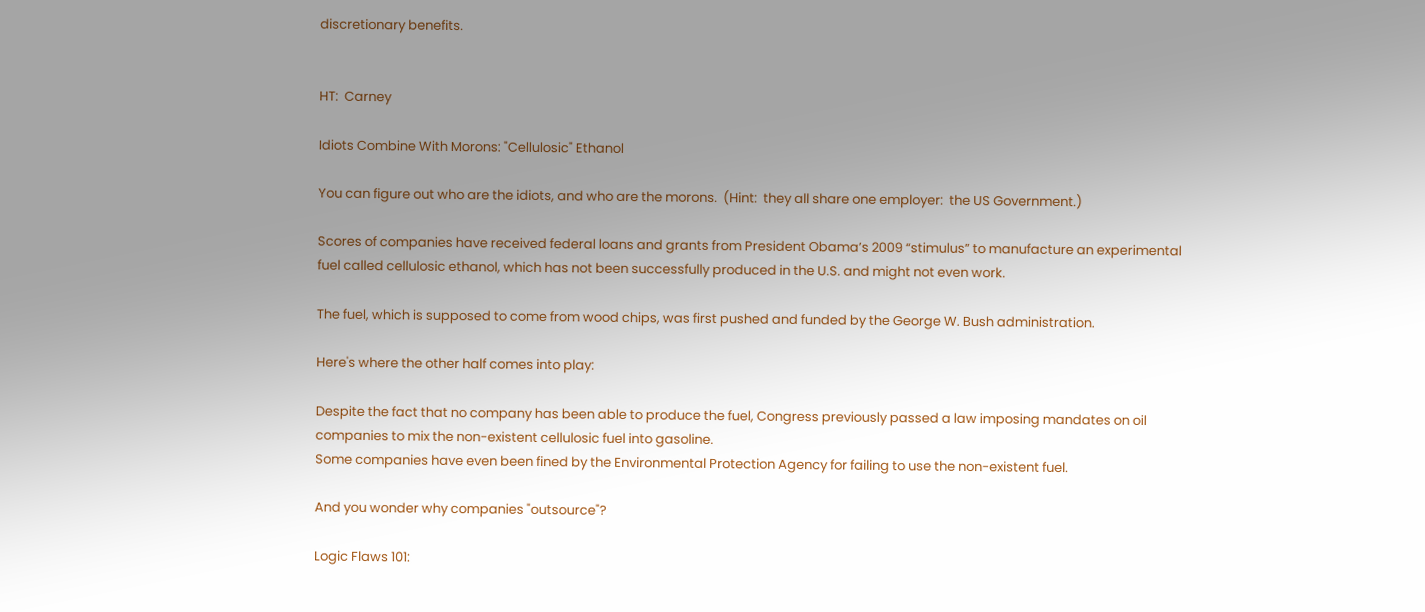discretionary benefits.


HT:  Carney

Idiots Combine With Morons: "Cellulosic" Ethanol

You can figure out who are the idiots, and who are the morons.  (Hint:  they all share one employer:  the US Government.)

Scores of companies have received federal loans and grants from President Obama’s 2009 “stimulus” to manufacture an experimental fuel called cellulosic ethanol, which has not been successfully produced in the U.S. and might not even work.

The fuel, which is supposed to come from wood chips, was first pushed and funded by the George W. Bush administration.

Here's where the other half comes into play:

Despite the fact that no company has been able to produce the fuel, Congress previously passed a law imposing mandates on oil companies to mix the non-existent cellulosic fuel into gasoline.
Some companies have even been fined by the Environmental Protection Agency for failing to use the non-existent fuel.

And you wonder why companies "outsource"?

Logic Flaws 101: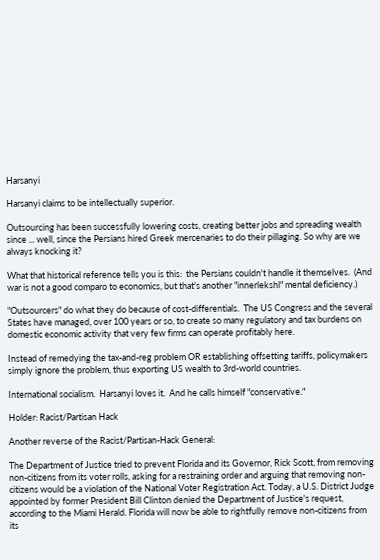Harsanyi

Harsanyi claims to be intellectually superior.

Outsourcing has been successfully lowering costs, creating better jobs and spreading wealth since ... well, since the Persians hired Greek mercenaries to do their pillaging. So why are we always knocking it?

What that historical reference tells you is this:  the Persians couldn't handle it themselves.  (And war is not a good comparo to economics, but that's another "innerlekshl" mental deficiency.)

"Outsourcers" do what they do because of cost-differentials.  The US Congress and the several States have managed, over 100 years or so, to create so many regulatory and tax burdens on domestic economic activity that very few firms can operate profitably here.

Instead of remedying the tax-and-reg problem OR establishing offsetting tariffs, policymakers simply ignore the problem, thus exporting US wealth to 3rd-world countries.

International socialism.  Harsanyi loves it.  And he calls himself "conservative."

Holder: Racist/Partisan Hack

Another reverse of the Racist/Partisan-Hack General:

The Department of Justice tried to prevent Florida and its Governor, Rick Scott, from removing non-citizens from its voter rolls, asking for a restraining order and arguing that removing non-citizens would be a violation of the National Voter Registration Act. Today, a U.S. District Judge appointed by former President Bill Clinton denied the Department of Justice's request, according to the Miami Herald. Florida will now be able to rightfully remove non-citizens from its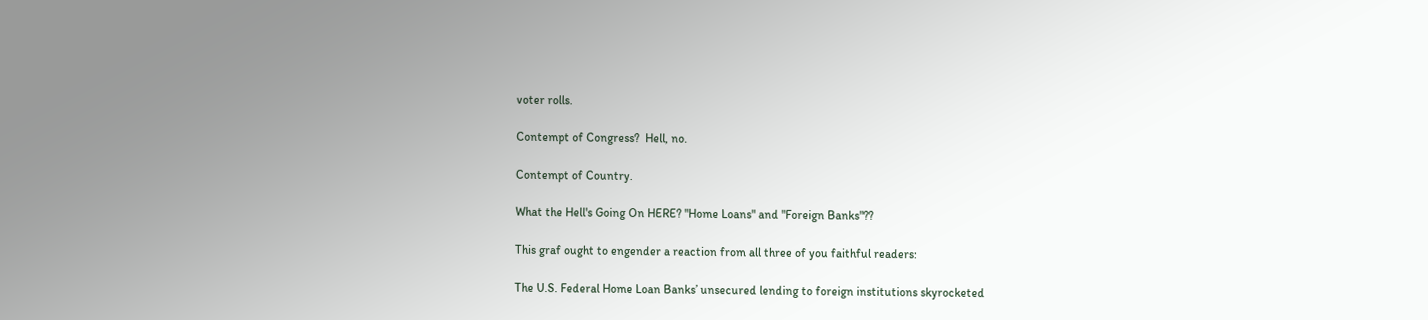voter rolls.

Contempt of Congress?  Hell, no.

Contempt of Country.

What the Hell's Going On HERE? "Home Loans" and "Foreign Banks"??

This graf ought to engender a reaction from all three of you faithful readers:

The U.S. Federal Home Loan Banks’ unsecured lending to foreign institutions skyrocketed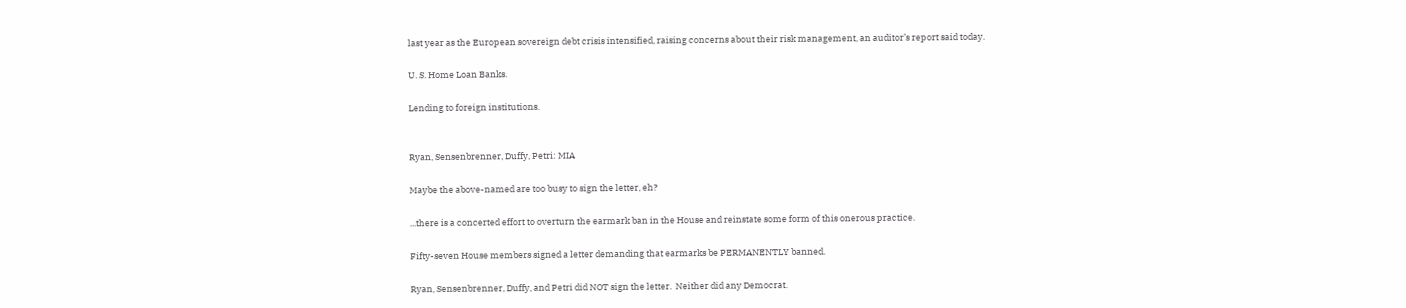last year as the European sovereign debt crisis intensified, raising concerns about their risk management, an auditor’s report said today.

U. S. Home Loan Banks.

Lending to foreign institutions.


Ryan, Sensenbrenner, Duffy, Petri: MIA

Maybe the above-named are too busy to sign the letter, eh?

...there is a concerted effort to overturn the earmark ban in the House and reinstate some form of this onerous practice.

Fifty-seven House members signed a letter demanding that earmarks be PERMANENTLY banned.

Ryan, Sensenbrenner, Duffy, and Petri did NOT sign the letter.  Neither did any Democrat.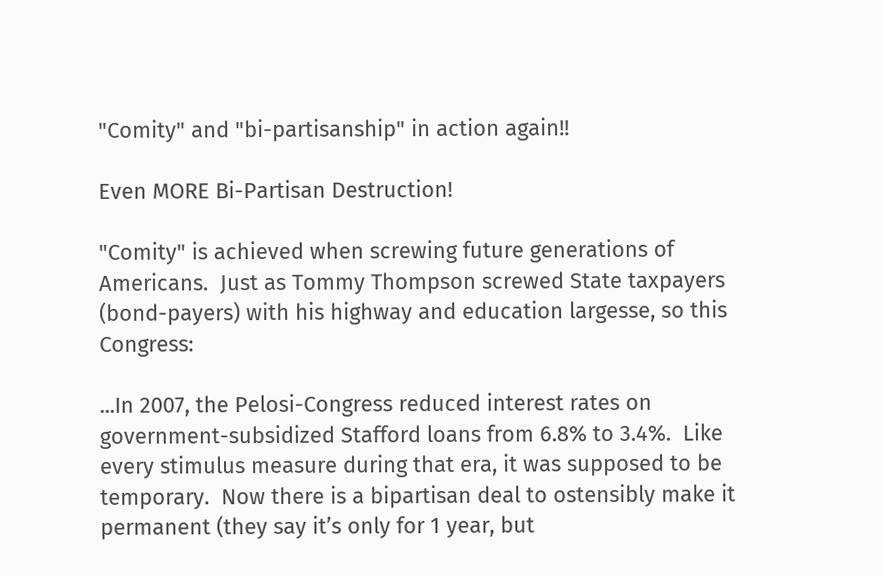"Comity" and "bi-partisanship" in action again!!

Even MORE Bi-Partisan Destruction!

"Comity" is achieved when screwing future generations of Americans.  Just as Tommy Thompson screwed State taxpayers (bond-payers) with his highway and education largesse, so this Congress:

...In 2007, the Pelosi-Congress reduced interest rates on government-subsidized Stafford loans from 6.8% to 3.4%.  Like every stimulus measure during that era, it was supposed to be temporary.  Now there is a bipartisan deal to ostensibly make it permanent (they say it’s only for 1 year, but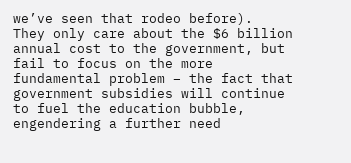we’ve seen that rodeo before).  They only care about the $6 billion annual cost to the government, but fail to focus on the more fundamental problem – the fact that government subsidies will continue to fuel the education bubble, engendering a further need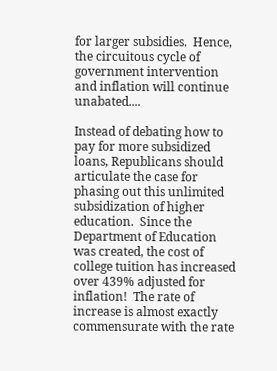for larger subsidies.  Hence, the circuitous cycle of government intervention and inflation will continue unabated....

Instead of debating how to pay for more subsidized loans, Republicans should articulate the case for phasing out this unlimited subsidization of higher education.  Since the Department of Education was created, the cost of college tuition has increased over 439% adjusted for inflation!  The rate of increase is almost exactly commensurate with the rate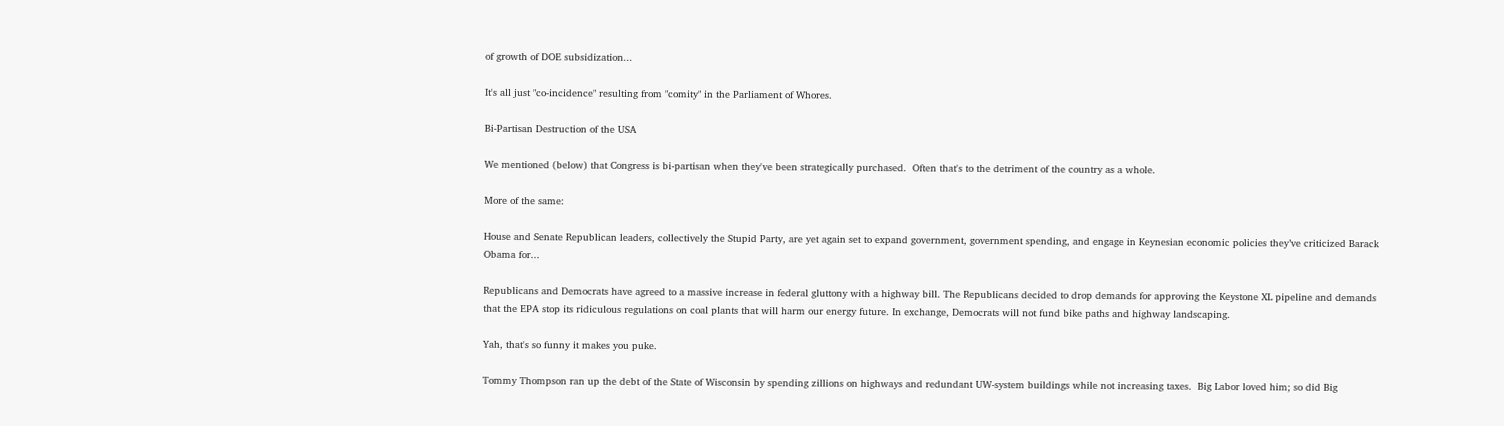of growth of DOE subsidization...

It's all just "co-incidence" resulting from "comity" in the Parliament of Whores.

Bi-Partisan Destruction of the USA

We mentioned (below) that Congress is bi-partisan when they've been strategically purchased.  Often that's to the detriment of the country as a whole.

More of the same:

House and Senate Republican leaders, collectively the Stupid Party, are yet again set to expand government, government spending, and engage in Keynesian economic policies they’ve criticized Barack Obama for...

Republicans and Democrats have agreed to a massive increase in federal gluttony with a highway bill. The Republicans decided to drop demands for approving the Keystone XL pipeline and demands that the EPA stop its ridiculous regulations on coal plants that will harm our energy future. In exchange, Democrats will not fund bike paths and highway landscaping.

Yah, that's so funny it makes you puke.

Tommy Thompson ran up the debt of the State of Wisconsin by spending zillions on highways and redundant UW-system buildings while not increasing taxes.  Big Labor loved him; so did Big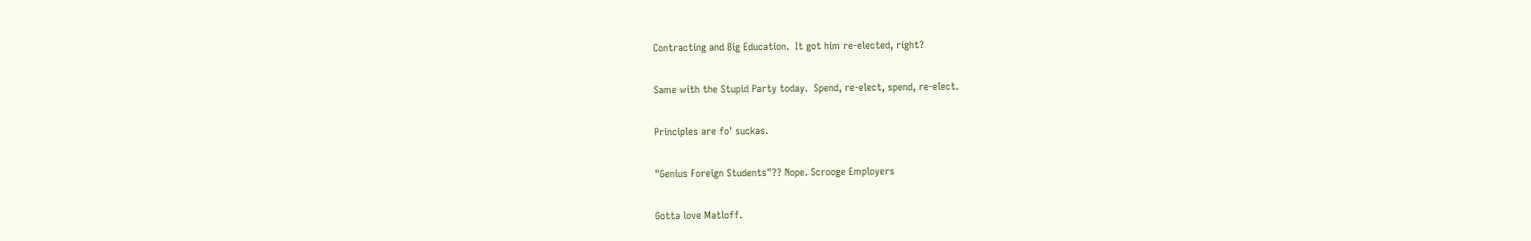Contracting and Big Education.  It got him re-elected, right?

Same with the Stupid Party today.  Spend, re-elect, spend, re-elect.

Principles are fo' suckas.

"Genius Foreign Students"?? Nope. Scrooge Employers

Gotta love Matloff.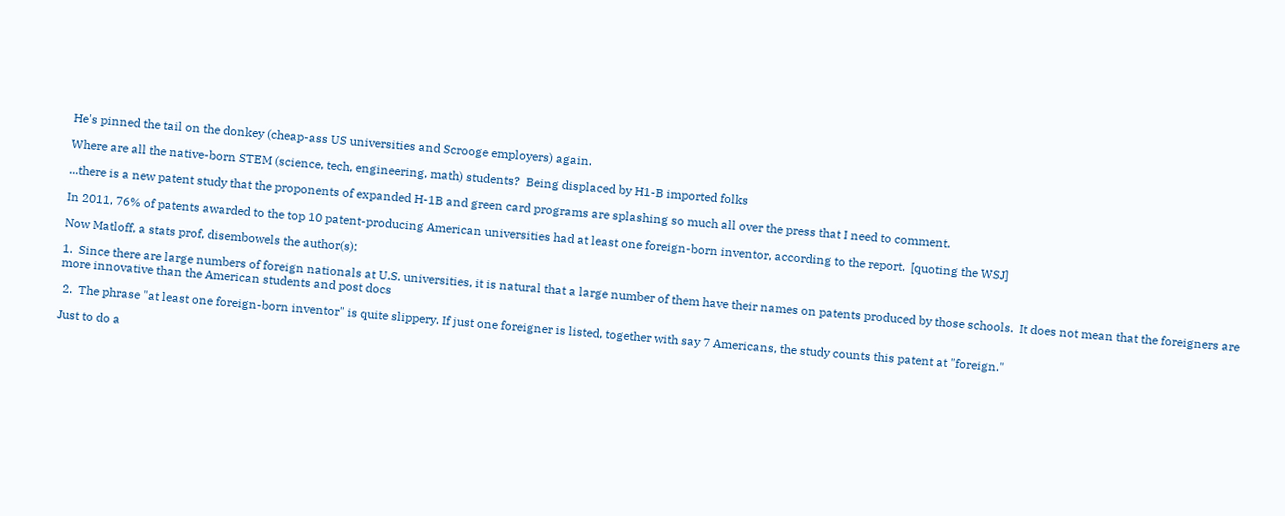He's pinned the tail on the donkey (cheap-ass US universities and Scrooge employers) again.

Where are all the native-born STEM (science, tech, engineering, math) students?  Being displaced by H1-B imported folks

...there is a new patent study that the proponents of expanded H-1B and green card programs are splashing so much all over the press that I need to comment.

In 2011, 76% of patents awarded to the top 10 patent-producing American universities had at least one foreign-born inventor, according to the report.  [quoting the WSJ]

Now Matloff, a stats prof, disembowels the author(s):

1.  Since there are large numbers of foreign nationals at U.S. universities, it is natural that a large number of them have their names on patents produced by those schools.  It does not mean that the foreigners are more innovative than the American students and post docs

 2.  The phrase "at least one foreign-born inventor" is quite slippery. If just one foreigner is listed, together with say 7 Americans, the study counts this patent at "foreign."

Just to do a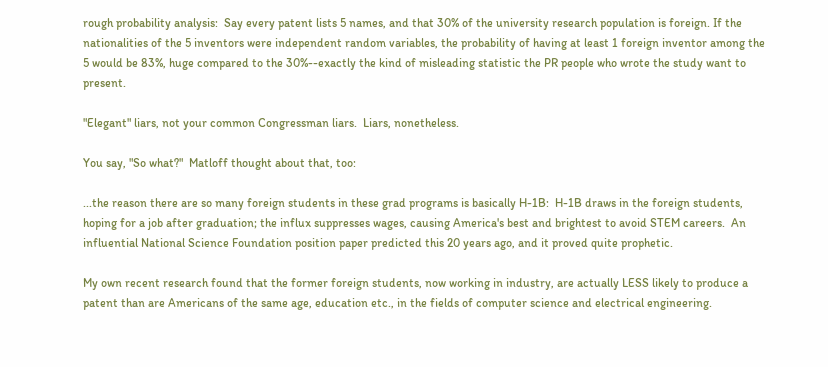rough probability analysis:  Say every patent lists 5 names, and that 30% of the university research population is foreign. If the nationalities of the 5 inventors were independent random variables, the probability of having at least 1 foreign inventor among the 5 would be 83%, huge compared to the 30%--exactly the kind of misleading statistic the PR people who wrote the study want to present.

"Elegant" liars, not your common Congressman liars.  Liars, nonetheless.

You say, "So what?"  Matloff thought about that, too:

...the reason there are so many foreign students in these grad programs is basically H-1B:  H-1B draws in the foreign students, hoping for a job after graduation; the influx suppresses wages, causing America's best and brightest to avoid STEM careers.  An influential National Science Foundation position paper predicted this 20 years ago, and it proved quite prophetic.

My own recent research found that the former foreign students, now working in industry, are actually LESS likely to produce a patent than are Americans of the same age, education etc., in the fields of computer science and electrical engineering.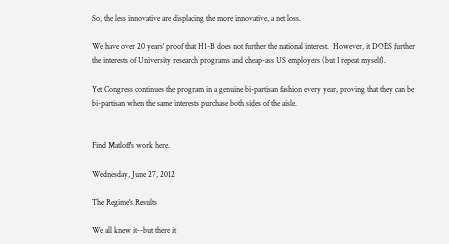So, the less innovative are displacing the more innovative, a net loss.

We have over 20 years' proof that H1-B does not further the national interest.  However, it DOES further the interests of University research programs and cheap-ass US employers (but I repeat myself).

Yet Congress continues the program in a genuine bi-partisan fashion every year, proving that they can be bi-partisan when the same interests purchase both sides of the aisle.


Find Matloff's work here.

Wednesday, June 27, 2012

The Regime's Results

We all knew it--but there it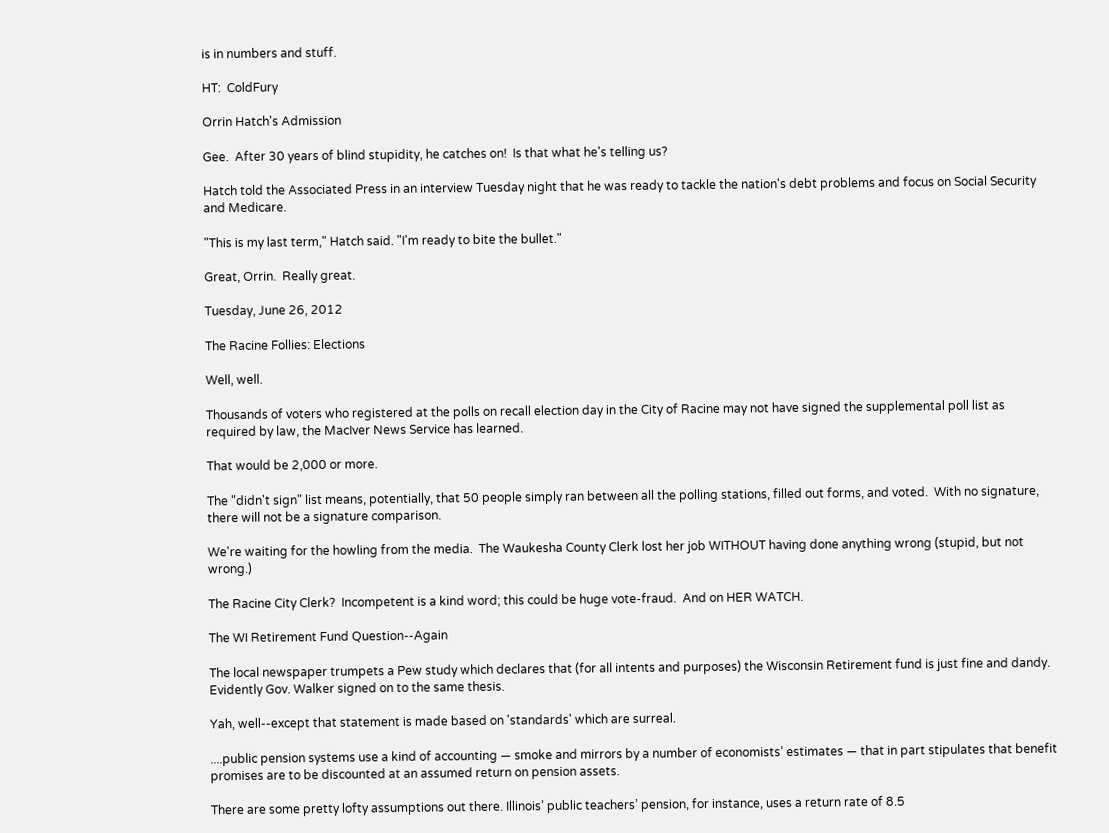is in numbers and stuff.

HT:  ColdFury

Orrin Hatch's Admission

Gee.  After 30 years of blind stupidity, he catches on!  Is that what he's telling us?

Hatch told the Associated Press in an interview Tuesday night that he was ready to tackle the nation's debt problems and focus on Social Security and Medicare.

"This is my last term," Hatch said. "I'm ready to bite the bullet."

Great, Orrin.  Really great.

Tuesday, June 26, 2012

The Racine Follies: Elections

Well, well.

Thousands of voters who registered at the polls on recall election day in the City of Racine may not have signed the supplemental poll list as required by law, the MacIver News Service has learned.

That would be 2,000 or more.

The "didn't sign" list means, potentially, that 50 people simply ran between all the polling stations, filled out forms, and voted.  With no signature, there will not be a signature comparison.

We're waiting for the howling from the media.  The Waukesha County Clerk lost her job WITHOUT having done anything wrong (stupid, but not wrong.)

The Racine City Clerk?  Incompetent is a kind word; this could be huge vote-fraud.  And on HER WATCH.

The WI Retirement Fund Question--Again

The local newspaper trumpets a Pew study which declares that (for all intents and purposes) the Wisconsin Retirement fund is just fine and dandy.  Evidently Gov. Walker signed on to the same thesis.

Yah, well--except that statement is made based on 'standards' which are surreal.

....public pension systems use a kind of accounting — smoke and mirrors by a number of economists’ estimates — that in part stipulates that benefit promises are to be discounted at an assumed return on pension assets.

There are some pretty lofty assumptions out there. Illinois’ public teachers’ pension, for instance, uses a return rate of 8.5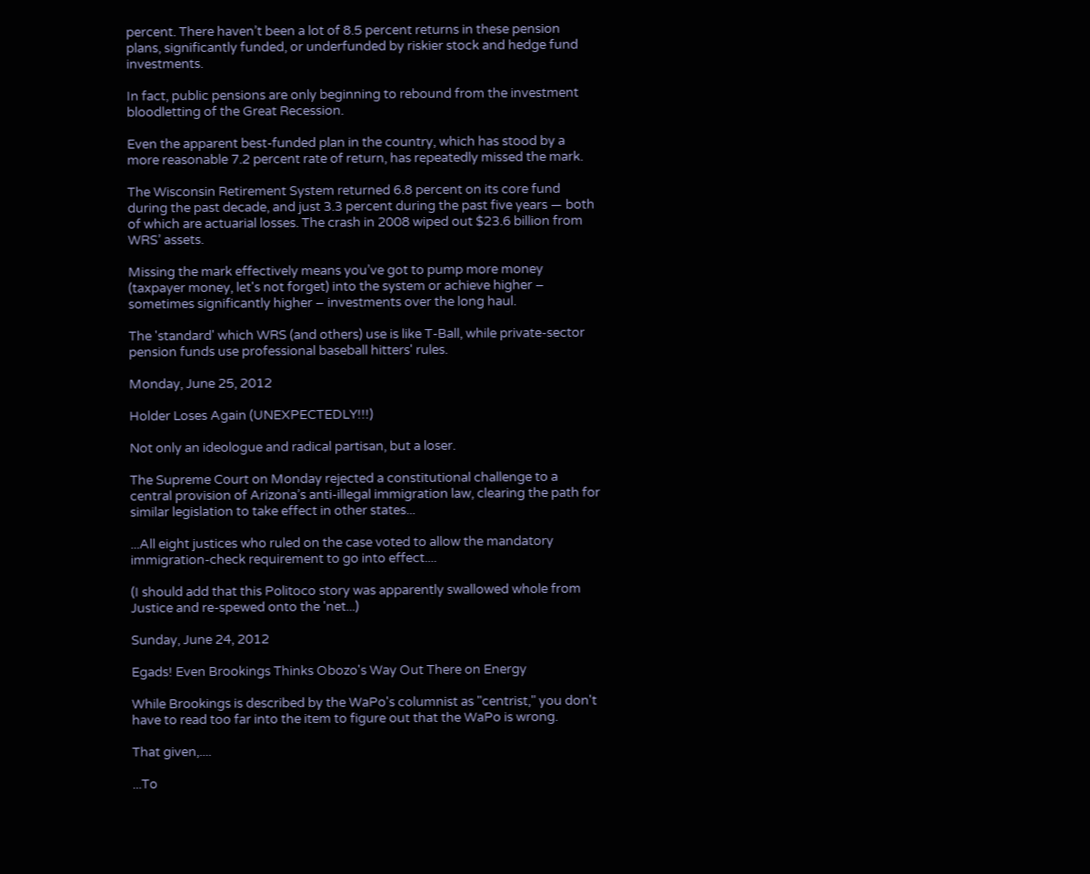percent. There haven’t been a lot of 8.5 percent returns in these pension plans, significantly funded, or underfunded by riskier stock and hedge fund investments.

In fact, public pensions are only beginning to rebound from the investment bloodletting of the Great Recession.

Even the apparent best-funded plan in the country, which has stood by a more reasonable 7.2 percent rate of return, has repeatedly missed the mark.

The Wisconsin Retirement System returned 6.8 percent on its core fund during the past decade, and just 3.3 percent during the past five years — both of which are actuarial losses. The crash in 2008 wiped out $23.6 billion from WRS’ assets.

Missing the mark effectively means you’ve got to pump more money (taxpayer money, let's not forget) into the system or achieve higher – sometimes significantly higher – investments over the long haul.

The 'standard' which WRS (and others) use is like T-Ball, while private-sector pension funds use professional baseball hitters' rules.

Monday, June 25, 2012

Holder Loses Again (UNEXPECTEDLY!!!)

Not only an ideologue and radical partisan, but a loser.

The Supreme Court on Monday rejected a constitutional challenge to a central provision of Arizona’s anti-illegal immigration law, clearing the path for similar legislation to take effect in other states...

...All eight justices who ruled on the case voted to allow the mandatory immigration-check requirement to go into effect....

(I should add that this Politoco story was apparently swallowed whole from Justice and re-spewed onto the 'net...)

Sunday, June 24, 2012

Egads! Even Brookings Thinks Obozo's Way Out There on Energy

While Brookings is described by the WaPo's columnist as "centrist," you don't have to read too far into the item to figure out that the WaPo is wrong.

That given,....

...To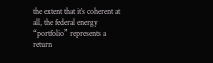the extent that it’s coherent at all, the federal energy “portfolio” represents a return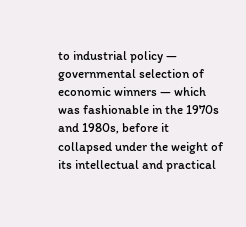to industrial policy — governmental selection of economic winners — which was fashionable in the 1970s and 1980s, before it collapsed under the weight of its intellectual and practical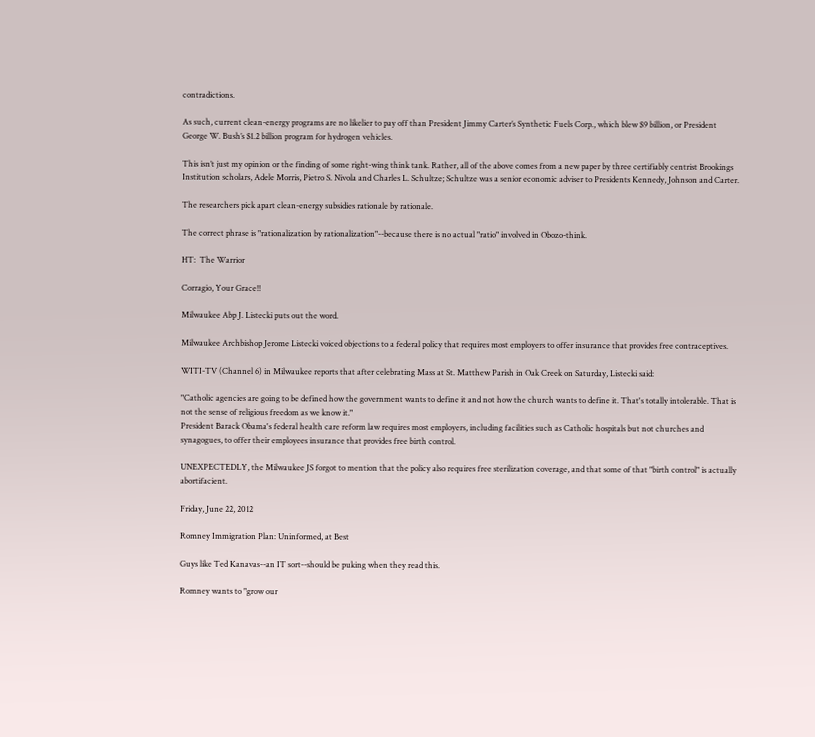contradictions.

As such, current clean-energy programs are no likelier to pay off than President Jimmy Carter’s Synthetic Fuels Corp., which blew $9 billion, or President George W. Bush’s $1.2 billion program for hydrogen vehicles.

This isn’t just my opinion or the finding of some right-wing think tank. Rather, all of the above comes from a new paper by three certifiably centrist Brookings Institution scholars, Adele Morris, Pietro S. Nivola and Charles L. Schultze; Schultze was a senior economic adviser to Presidents Kennedy, Johnson and Carter.

The researchers pick apart clean-energy subsidies rationale by rationale.

The correct phrase is "rationalization by rationalization"--because there is no actual "ratio" involved in Obozo-think.

HT:  The Warrior

Corragio, Your Grace!!

Milwaukee Abp J. Listecki puts out the word.

Milwaukee Archbishop Jerome Listecki voiced objections to a federal policy that requires most employers to offer insurance that provides free contraceptives.

WITI-TV (Channel 6) in Milwaukee reports that after celebrating Mass at St. Matthew Parish in Oak Creek on Saturday, Listecki said:

"Catholic agencies are going to be defined how the government wants to define it and not how the church wants to define it. That's totally intolerable. That is not the sense of religious freedom as we know it."
President Barack Obama's federal health care reform law requires most employers, including facilities such as Catholic hospitals but not churches and synagogues, to offer their employees insurance that provides free birth control.

UNEXPECTEDLY, the Milwaukee JS forgot to mention that the policy also requires free sterilization coverage, and that some of that "birth control" is actually abortifacient.

Friday, June 22, 2012

Romney Immigration Plan: Uninformed, at Best

Guys like Ted Kanavas--an IT sort--should be puking when they read this.

Romney wants to "grow our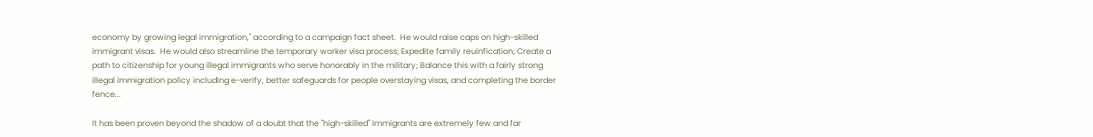economy by growing legal immigration," according to a campaign fact sheet.  He would raise caps on high-skilled immigrant visas.  He would also streamline the temporary worker visa process; Expedite family reuinfication; Create a path to citizenship for young illegal immigrants who serve honorably in the military; Balance this with a fairly strong illegal immigration policy including e-verify, better safeguards for people overstaying visas, and completing the border fence...

It has been proven beyond the shadow of a doubt that the "high-skilled" immigrants are extremely few and far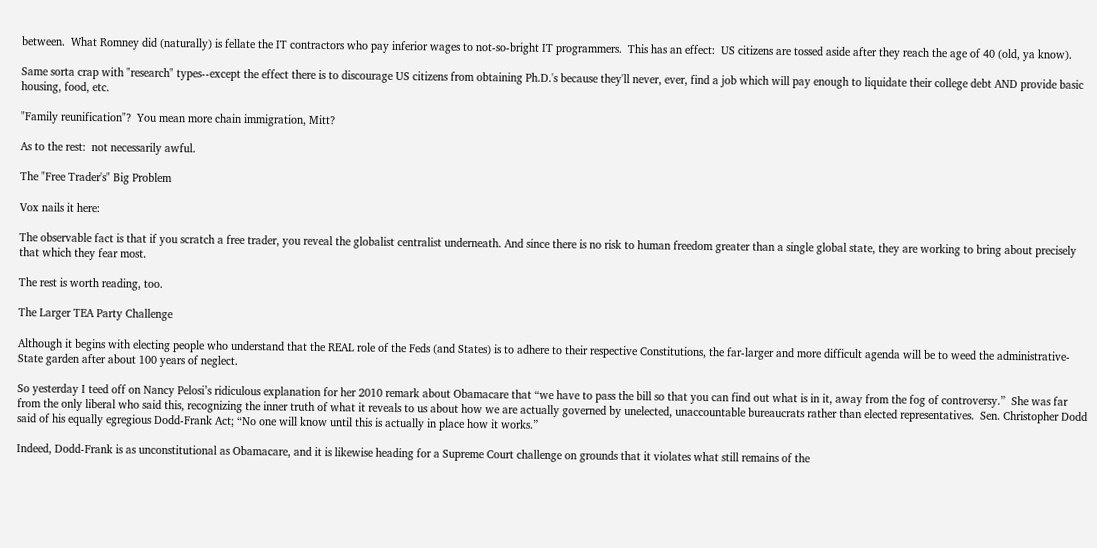between.  What Romney did (naturally) is fellate the IT contractors who pay inferior wages to not-so-bright IT programmers.  This has an effect:  US citizens are tossed aside after they reach the age of 40 (old, ya know).

Same sorta crap with "research" types--except the effect there is to discourage US citizens from obtaining Ph.D.'s because they'll never, ever, find a job which will pay enough to liquidate their college debt AND provide basic housing, food, etc.

"Family reunification"?  You mean more chain immigration, Mitt?

As to the rest:  not necessarily awful.

The "Free Trader's" Big Problem

Vox nails it here:

The observable fact is that if you scratch a free trader, you reveal the globalist centralist underneath. And since there is no risk to human freedom greater than a single global state, they are working to bring about precisely that which they fear most.

The rest is worth reading, too.

The Larger TEA Party Challenge

Although it begins with electing people who understand that the REAL role of the Feds (and States) is to adhere to their respective Constitutions, the far-larger and more difficult agenda will be to weed the administrative-State garden after about 100 years of neglect.

So yesterday I teed off on Nancy Pelosi’s ridiculous explanation for her 2010 remark about Obamacare that “we have to pass the bill so that you can find out what is in it, away from the fog of controversy.”  She was far from the only liberal who said this, recognizing the inner truth of what it reveals to us about how we are actually governed by unelected, unaccountable bureaucrats rather than elected representatives.  Sen. Christopher Dodd said of his equally egregious Dodd-Frank Act; “No one will know until this is actually in place how it works.”

Indeed, Dodd-Frank is as unconstitutional as Obamacare, and it is likewise heading for a Supreme Court challenge on grounds that it violates what still remains of the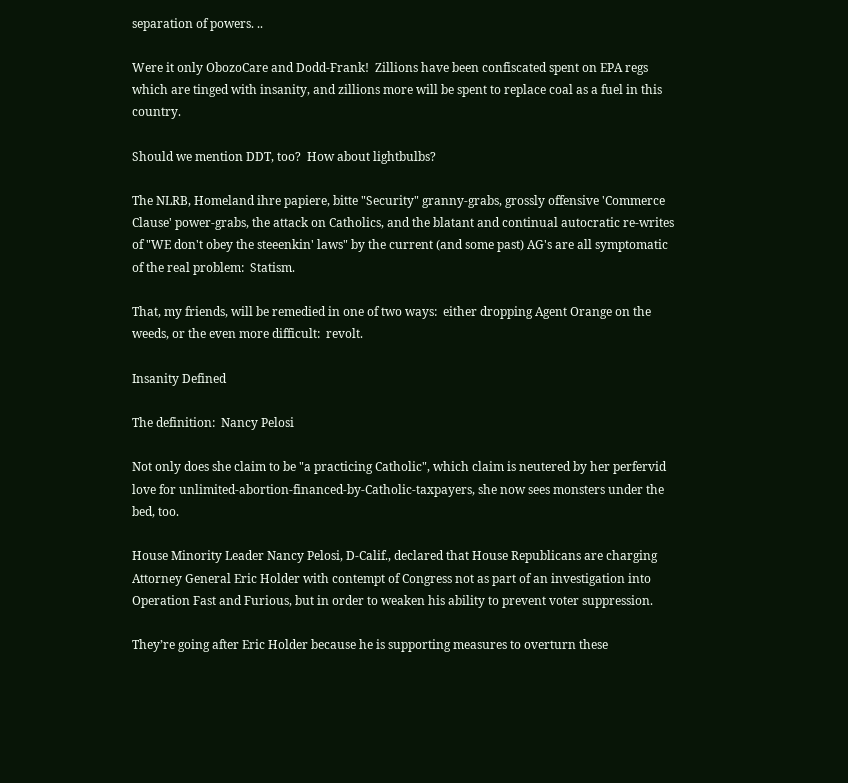separation of powers. ..

Were it only ObozoCare and Dodd-Frank!  Zillions have been confiscated spent on EPA regs which are tinged with insanity, and zillions more will be spent to replace coal as a fuel in this country.

Should we mention DDT, too?  How about lightbulbs?

The NLRB, Homeland ihre papiere, bitte "Security" granny-grabs, grossly offensive 'Commerce Clause' power-grabs, the attack on Catholics, and the blatant and continual autocratic re-writes of "WE don't obey the steeenkin' laws" by the current (and some past) AG's are all symptomatic of the real problem:  Statism.

That, my friends, will be remedied in one of two ways:  either dropping Agent Orange on the weeds, or the even more difficult:  revolt.

Insanity Defined

The definition:  Nancy Pelosi

Not only does she claim to be "a practicing Catholic", which claim is neutered by her perfervid love for unlimited-abortion-financed-by-Catholic-taxpayers, she now sees monsters under the bed, too.

House Minority Leader Nancy Pelosi, D-Calif., declared that House Republicans are charging Attorney General Eric Holder with contempt of Congress not as part of an investigation into Operation Fast and Furious, but in order to weaken his ability to prevent voter suppression.

They’re going after Eric Holder because he is supporting measures to overturn these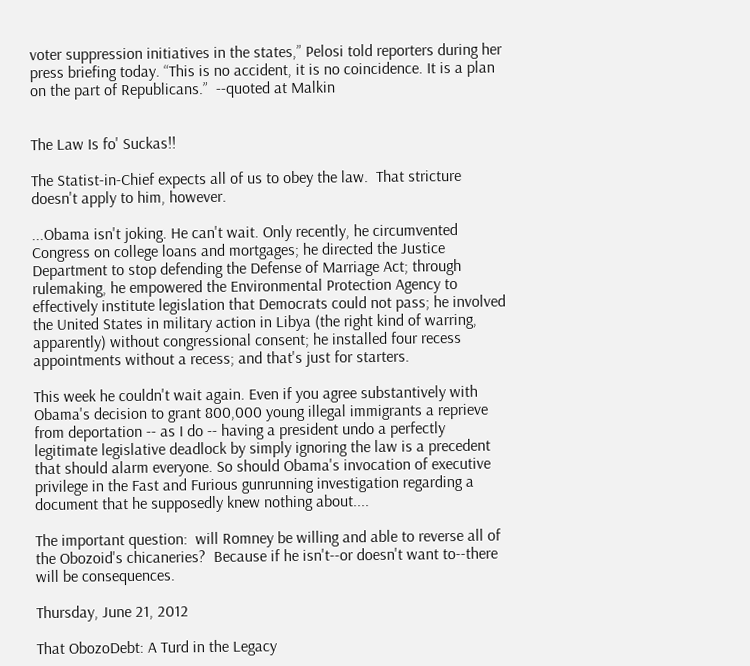voter suppression initiatives in the states,” Pelosi told reporters during her press briefing today. “This is no accident, it is no coincidence. It is a plan on the part of Republicans.”  --quoted at Malkin


The Law Is fo' Suckas!!

The Statist-in-Chief expects all of us to obey the law.  That stricture doesn't apply to him, however.

...Obama isn't joking. He can't wait. Only recently, he circumvented Congress on college loans and mortgages; he directed the Justice Department to stop defending the Defense of Marriage Act; through rulemaking, he empowered the Environmental Protection Agency to effectively institute legislation that Democrats could not pass; he involved the United States in military action in Libya (the right kind of warring, apparently) without congressional consent; he installed four recess appointments without a recess; and that's just for starters.

This week he couldn't wait again. Even if you agree substantively with Obama's decision to grant 800,000 young illegal immigrants a reprieve from deportation -- as I do -- having a president undo a perfectly legitimate legislative deadlock by simply ignoring the law is a precedent that should alarm everyone. So should Obama's invocation of executive privilege in the Fast and Furious gunrunning investigation regarding a document that he supposedly knew nothing about....

The important question:  will Romney be willing and able to reverse all of the Obozoid's chicaneries?  Because if he isn't--or doesn't want to--there will be consequences.

Thursday, June 21, 2012

That ObozoDebt: A Turd in the Legacy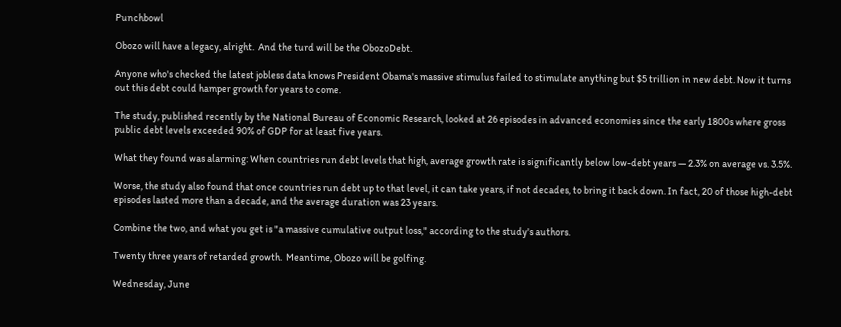Punchbowl

Obozo will have a legacy, alright.  And the turd will be the ObozoDebt.

Anyone who's checked the latest jobless data knows President Obama's massive stimulus failed to stimulate anything but $5 trillion in new debt. Now it turns out this debt could hamper growth for years to come.

The study, published recently by the National Bureau of Economic Research, looked at 26 episodes in advanced economies since the early 1800s where gross public debt levels exceeded 90% of GDP for at least five years.

What they found was alarming: When countries run debt levels that high, average growth rate is significantly below low-debt years — 2.3% on average vs. 3.5%.

Worse, the study also found that once countries run debt up to that level, it can take years, if not decades, to bring it back down. In fact, 20 of those high-debt episodes lasted more than a decade, and the average duration was 23 years.

Combine the two, and what you get is "a massive cumulative output loss," according to the study's authors.

Twenty three years of retarded growth.  Meantime, Obozo will be golfing.

Wednesday, June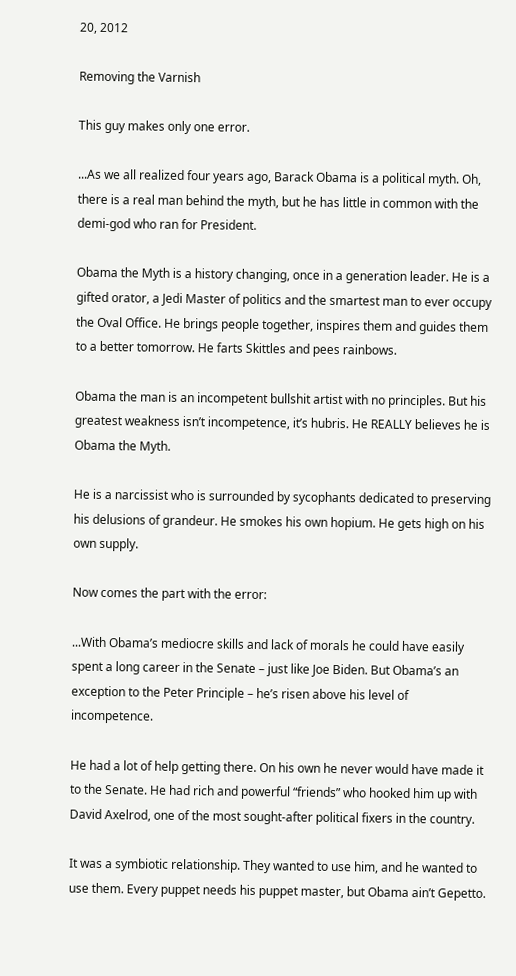20, 2012

Removing the Varnish

This guy makes only one error.

...As we all realized four years ago, Barack Obama is a political myth. Oh, there is a real man behind the myth, but he has little in common with the demi-god who ran for President.

Obama the Myth is a history changing, once in a generation leader. He is a gifted orator, a Jedi Master of politics and the smartest man to ever occupy the Oval Office. He brings people together, inspires them and guides them to a better tomorrow. He farts Skittles and pees rainbows.

Obama the man is an incompetent bullshit artist with no principles. But his greatest weakness isn’t incompetence, it’s hubris. He REALLY believes he is Obama the Myth.

He is a narcissist who is surrounded by sycophants dedicated to preserving his delusions of grandeur. He smokes his own hopium. He gets high on his own supply.

Now comes the part with the error:

...With Obama’s mediocre skills and lack of morals he could have easily spent a long career in the Senate – just like Joe Biden. But Obama’s an exception to the Peter Principle – he’s risen above his level of incompetence.

He had a lot of help getting there. On his own he never would have made it to the Senate. He had rich and powerful “friends” who hooked him up with David Axelrod, one of the most sought-after political fixers in the country.

It was a symbiotic relationship. They wanted to use him, and he wanted to use them. Every puppet needs his puppet master, but Obama ain’t Gepetto.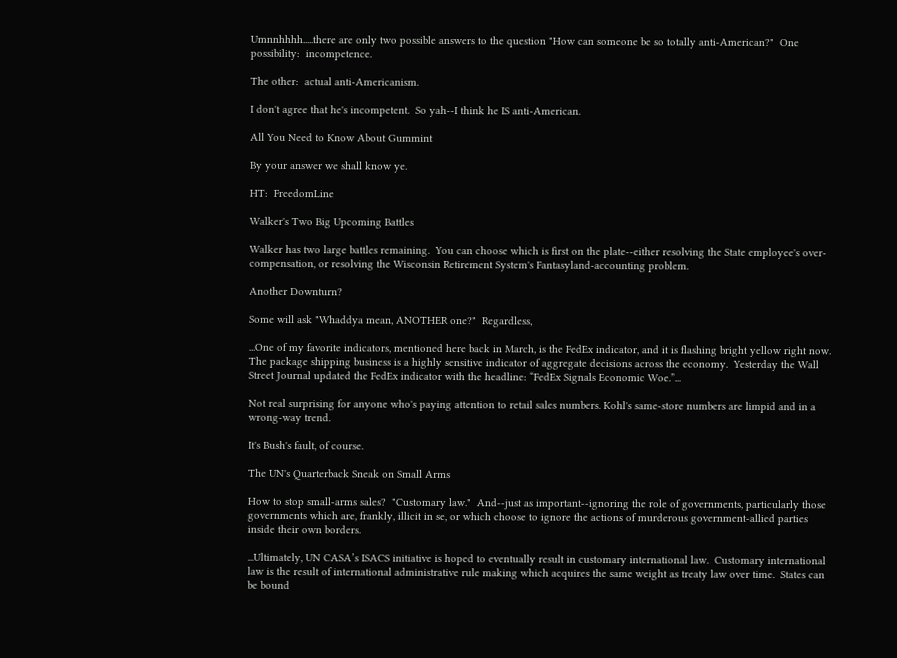Umnnhhhh.....there are only two possible answers to the question "How can someone be so totally anti-American?"  One possibility:  incompetence.

The other:  actual anti-Americanism.

I don't agree that he's incompetent.  So yah--I think he IS anti-American.

All You Need to Know About Gummint

By your answer we shall know ye.

HT:  FreedomLine

Walker's Two Big Upcoming Battles

Walker has two large battles remaining.  You can choose which is first on the plate--either resolving the State employee's over-compensation, or resolving the Wisconsin Retirement System's Fantasyland-accounting problem.

Another Downturn?

Some will ask "Whaddya mean, ANOTHER one?"  Regardless,

...One of my favorite indicators, mentioned here back in March, is the FedEx indicator, and it is flashing bright yellow right now.  The package shipping business is a highly sensitive indicator of aggregate decisions across the economy.  Yesterday the Wall Street Journal updated the FedEx indicator with the headline: “FedEx Signals Economic Woe.”...

Not real surprising for anyone who's paying attention to retail sales numbers. Kohl's same-store numbers are limpid and in a wrong-way trend.

It's Bush's fault, of course.

The UN's Quarterback Sneak on Small Arms

How to stop small-arms sales?  "Customary law."  And--just as important--ignoring the role of governments, particularly those governments which are, frankly, illicit in se, or which choose to ignore the actions of murderous government-allied parties inside their own borders.

...Ultimately, UN CASA’s ISACS initiative is hoped to eventually result in customary international law.  Customary international law is the result of international administrative rule making which acquires the same weight as treaty law over time.  States can be bound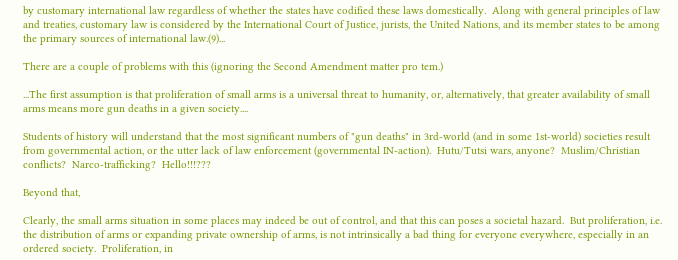by customary international law regardless of whether the states have codified these laws domestically.  Along with general principles of law and treaties, customary law is considered by the International Court of Justice, jurists, the United Nations, and its member states to be among the primary sources of international law.(9)...

There are a couple of problems with this (ignoring the Second Amendment matter pro tem.)

...The first assumption is that proliferation of small arms is a universal threat to humanity, or, alternatively, that greater availability of small arms means more gun deaths in a given society....

Students of history will understand that the most significant numbers of "gun deaths" in 3rd-world (and in some 1st-world) societies result from governmental action, or the utter lack of law enforcement (governmental IN-action).  Hutu/Tutsi wars, anyone?  Muslim/Christian conflicts?  Narco-trafficking?  Hello!!!???

Beyond that,

Clearly, the small arms situation in some places may indeed be out of control, and that this can poses a societal hazard.  But proliferation, i.e. the distribution of arms or expanding private ownership of arms, is not intrinsically a bad thing for everyone everywhere, especially in an ordered society.  Proliferation, in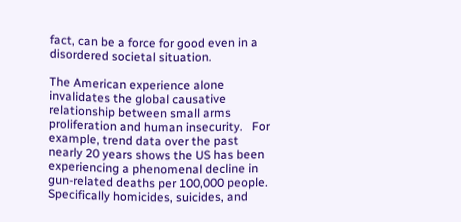fact, can be a force for good even in a disordered societal situation.

The American experience alone invalidates the global causative relationship between small arms proliferation and human insecurity.   For example, trend data over the past nearly 20 years shows the US has been experiencing a phenomenal decline in gun-related deaths per 100,000 people.  Specifically homicides, suicides, and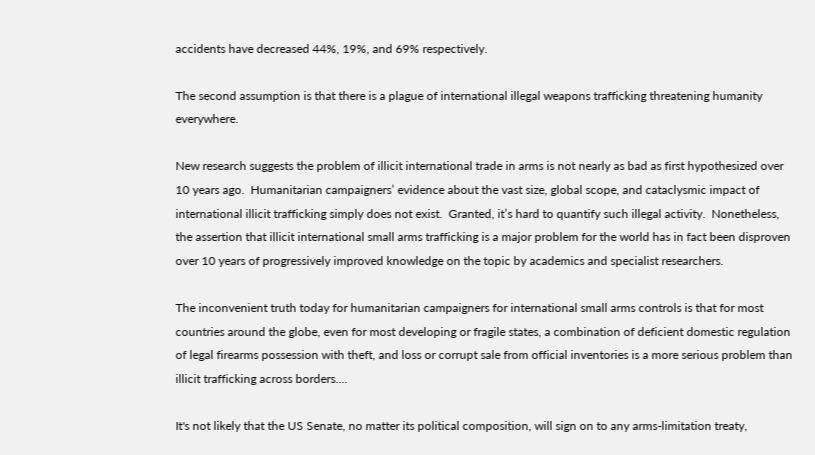accidents have decreased 44%, 19%, and 69% respectively.

The second assumption is that there is a plague of international illegal weapons trafficking threatening humanity everywhere.

New research suggests the problem of illicit international trade in arms is not nearly as bad as first hypothesized over 10 years ago.  Humanitarian campaigners’ evidence about the vast size, global scope, and cataclysmic impact of international illicit trafficking simply does not exist.  Granted, it’s hard to quantify such illegal activity.  Nonetheless, the assertion that illicit international small arms trafficking is a major problem for the world has in fact been disproven over 10 years of progressively improved knowledge on the topic by academics and specialist researchers.

The inconvenient truth today for humanitarian campaigners for international small arms controls is that for most countries around the globe, even for most developing or fragile states, a combination of deficient domestic regulation of legal firearms possession with theft, and loss or corrupt sale from official inventories is a more serious problem than illicit trafficking across borders....

It's not likely that the US Senate, no matter its political composition, will sign on to any arms-limitation treaty,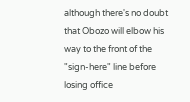although there's no doubt that Obozo will elbow his way to the front of the "sign-here" line before losing office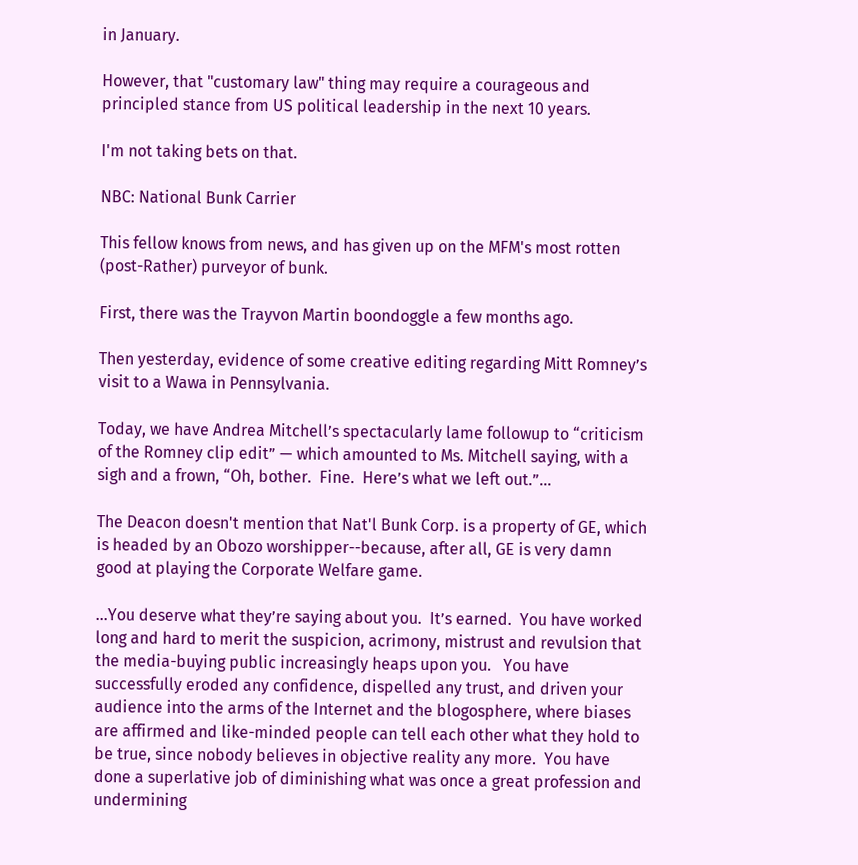in January.

However, that "customary law" thing may require a courageous and principled stance from US political leadership in the next 10 years.

I'm not taking bets on that.

NBC: National Bunk Carrier

This fellow knows from news, and has given up on the MFM's most rotten (post-Rather) purveyor of bunk.

First, there was the Trayvon Martin boondoggle a few months ago.

Then yesterday, evidence of some creative editing regarding Mitt Romney’s visit to a Wawa in Pennsylvania.

Today, we have Andrea Mitchell’s spectacularly lame followup to “criticism of the Romney clip edit” — which amounted to Ms. Mitchell saying, with a sigh and a frown, “Oh, bother.  Fine.  Here’s what we left out.”...

The Deacon doesn't mention that Nat'l Bunk Corp. is a property of GE, which is headed by an Obozo worshipper--because, after all, GE is very damn good at playing the Corporate Welfare game.

...You deserve what they’re saying about you.  It’s earned.  You have worked long and hard to merit the suspicion, acrimony, mistrust and revulsion that the media-buying public increasingly heaps upon you.   You have successfully eroded any confidence, dispelled any trust, and driven your audience into the arms of the Internet and the blogosphere, where biases are affirmed and like-minded people can tell each other what they hold to be true, since nobody believes in objective reality any more.  You have done a superlative job of diminishing what was once a great profession and undermining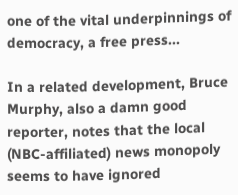one of the vital underpinnings of democracy, a free press...

In a related development, Bruce Murphy, also a damn good reporter, notes that the local (NBC-affiliated) news monopoly seems to have ignored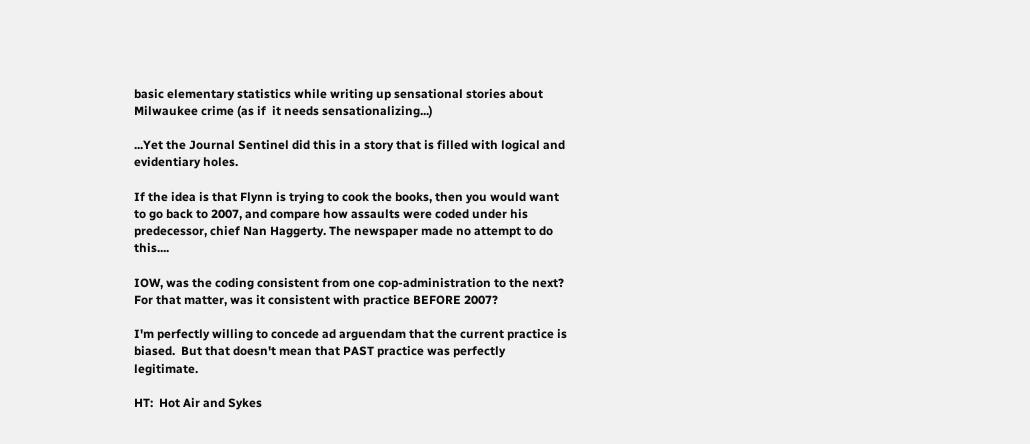basic elementary statistics while writing up sensational stories about Milwaukee crime (as if  it needs sensationalizing...)

...Yet the Journal Sentinel did this in a story that is filled with logical and evidentiary holes.

If the idea is that Flynn is trying to cook the books, then you would want to go back to 2007, and compare how assaults were coded under his predecessor, chief Nan Haggerty. The newspaper made no attempt to do this....

IOW, was the coding consistent from one cop-administration to the next?  For that matter, was it consistent with practice BEFORE 2007?

I'm perfectly willing to concede ad arguendam that the current practice is biased.  But that doesn't mean that PAST practice was perfectly legitimate.

HT:  Hot Air and Sykes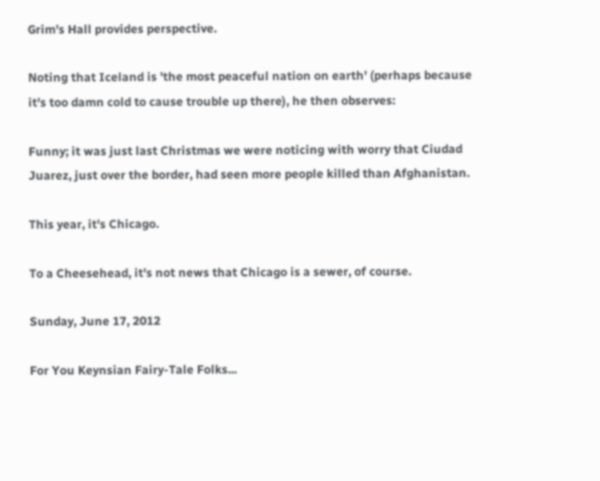Grim's Hall provides perspective.

Noting that Iceland is 'the most peaceful nation on earth' (perhaps because it's too damn cold to cause trouble up there), he then observes:

Funny; it was just last Christmas we were noticing with worry that Ciudad Juarez, just over the border, had seen more people killed than Afghanistan.

This year, it's Chicago.

To a Cheesehead, it's not news that Chicago is a sewer, of course.

Sunday, June 17, 2012

For You Keynsian Fairy-Tale Folks...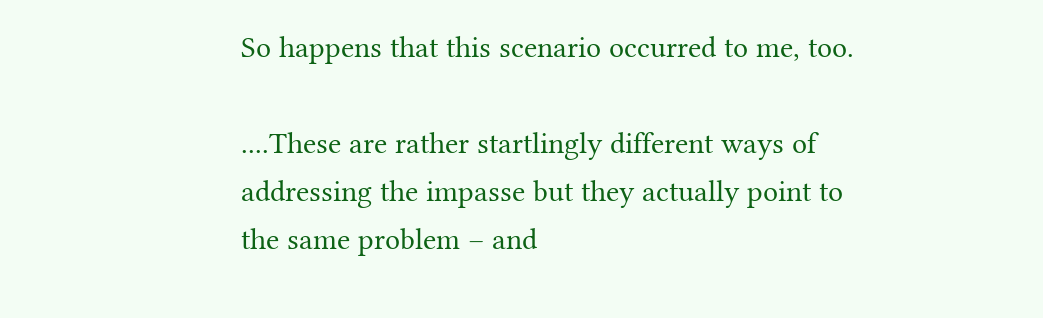So happens that this scenario occurred to me, too.

....These are rather startlingly different ways of addressing the impasse but they actually point to the same problem – and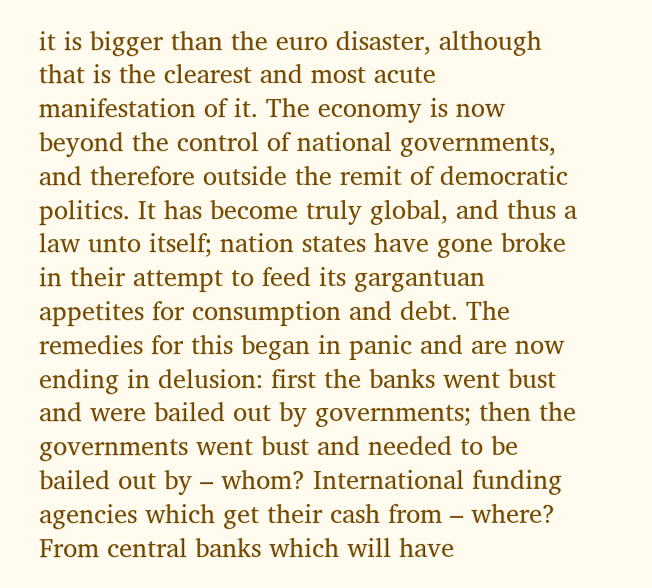it is bigger than the euro disaster, although that is the clearest and most acute manifestation of it. The economy is now beyond the control of national governments, and therefore outside the remit of democratic politics. It has become truly global, and thus a law unto itself; nation states have gone broke in their attempt to feed its gargantuan appetites for consumption and debt. The remedies for this began in panic and are now ending in delusion: first the banks went bust and were bailed out by governments; then the governments went bust and needed to be bailed out by – whom? International funding agencies which get their cash from – where? From central banks which will have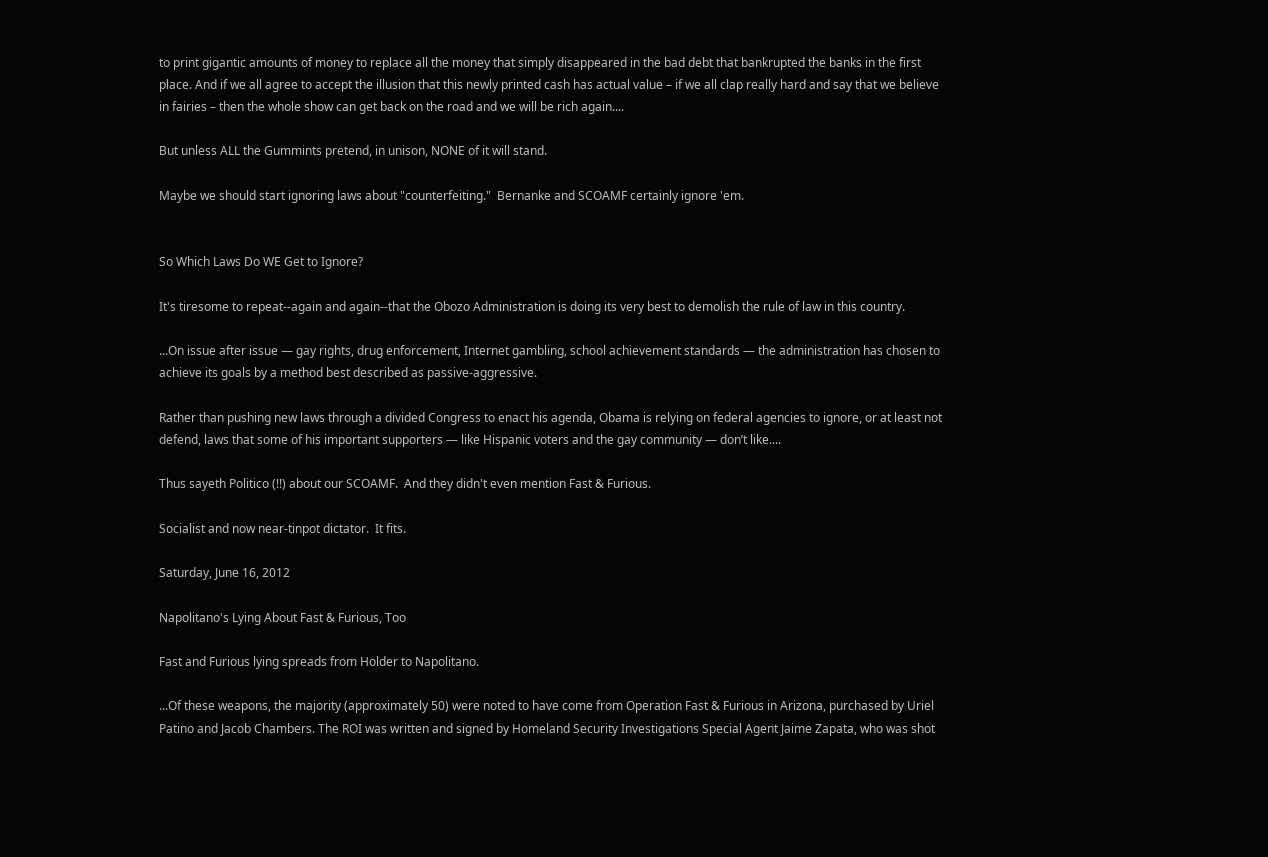to print gigantic amounts of money to replace all the money that simply disappeared in the bad debt that bankrupted the banks in the first place. And if we all agree to accept the illusion that this newly printed cash has actual value – if we all clap really hard and say that we believe in fairies – then the whole show can get back on the road and we will be rich again....

But unless ALL the Gummints pretend, in unison, NONE of it will stand.

Maybe we should start ignoring laws about "counterfeiting."  Bernanke and SCOAMF certainly ignore 'em.


So Which Laws Do WE Get to Ignore?

It's tiresome to repeat--again and again--that the Obozo Administration is doing its very best to demolish the rule of law in this country.

...On issue after issue — gay rights, drug enforcement, Internet gambling, school achievement standards — the administration has chosen to achieve its goals by a method best described as passive-aggressive.

Rather than pushing new laws through a divided Congress to enact his agenda, Obama is relying on federal agencies to ignore, or at least not defend, laws that some of his important supporters — like Hispanic voters and the gay community — don’t like....

Thus sayeth Politico (!!) about our SCOAMF.  And they didn't even mention Fast & Furious.

Socialist and now near-tinpot dictator.  It fits.

Saturday, June 16, 2012

Napolitano's Lying About Fast & Furious, Too

Fast and Furious lying spreads from Holder to Napolitano.

...Of these weapons, the majority (approximately 50) were noted to have come from Operation Fast & Furious in Arizona, purchased by Uriel Patino and Jacob Chambers. The ROI was written and signed by Homeland Security Investigations Special Agent Jaime Zapata, who was shot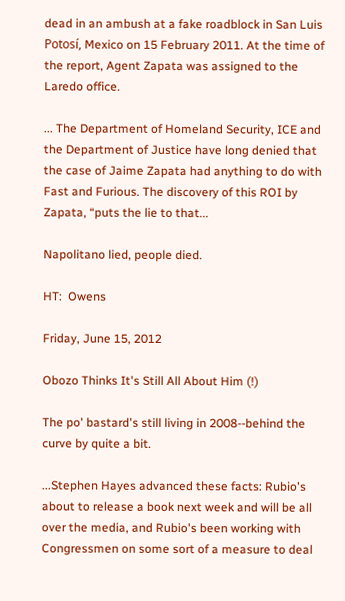dead in an ambush at a fake roadblock in San Luis Potosí, Mexico on 15 February 2011. At the time of the report, Agent Zapata was assigned to the Laredo office.

... The Department of Homeland Security, ICE and the Department of Justice have long denied that the case of Jaime Zapata had anything to do with Fast and Furious. The discovery of this ROI by Zapata, “puts the lie to that...

Napolitano lied, people died.

HT:  Owens

Friday, June 15, 2012

Obozo Thinks It's Still All About Him (!)

The po' bastard's still living in 2008--behind the curve by quite a bit.

...Stephen Hayes advanced these facts: Rubio's about to release a book next week and will be all over the media, and Rubio's been working with Congressmen on some sort of a measure to deal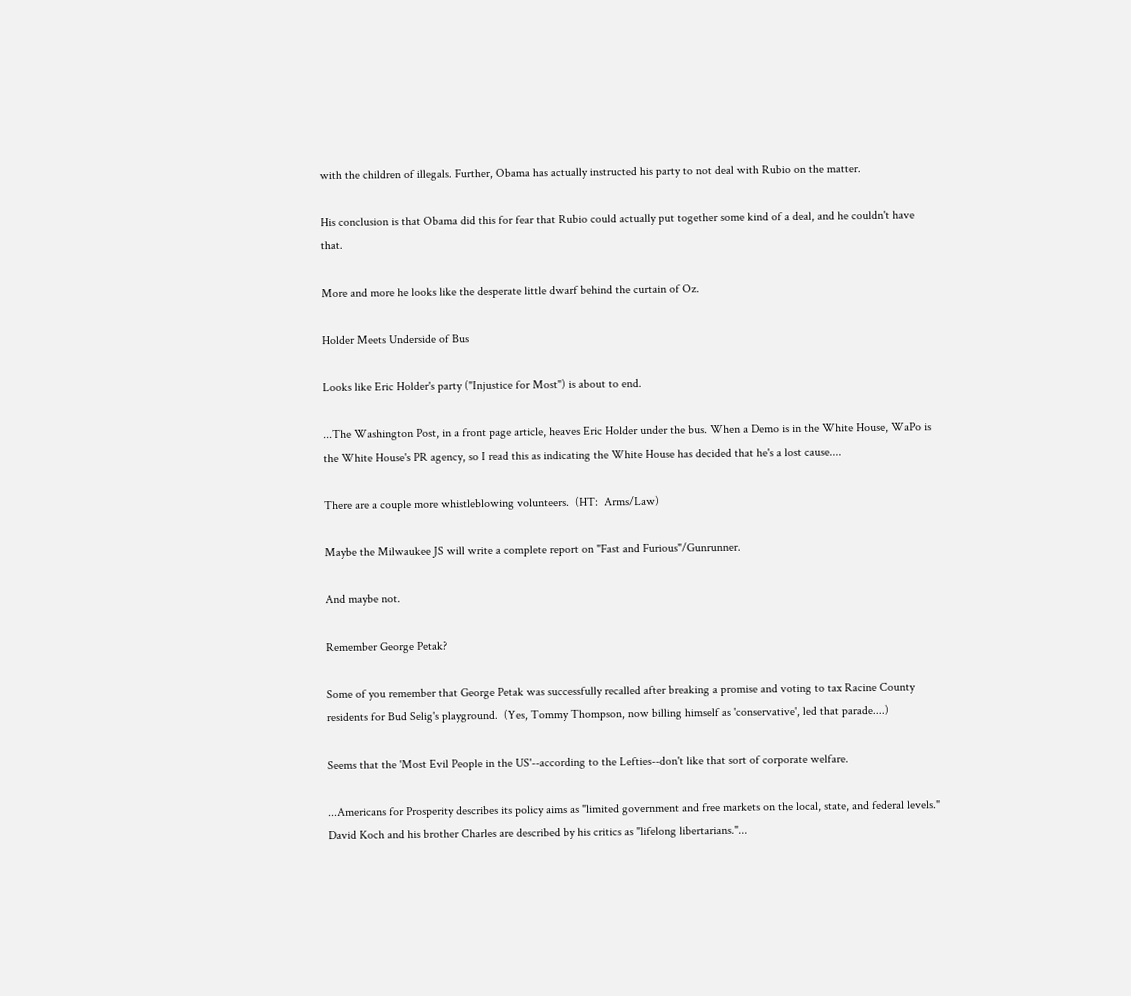with the children of illegals. Further, Obama has actually instructed his party to not deal with Rubio on the matter.

His conclusion is that Obama did this for fear that Rubio could actually put together some kind of a deal, and he couldn't have that.

More and more he looks like the desperate little dwarf behind the curtain of Oz.

Holder Meets Underside of Bus

Looks like Eric Holder's party ("Injustice for Most") is about to end.

...The Washington Post, in a front page article, heaves Eric Holder under the bus. When a Demo is in the White House, WaPo is the White House's PR agency, so I read this as indicating the White House has decided that he's a lost cause....

There are a couple more whistleblowing volunteers.  (HT:  Arms/Law)

Maybe the Milwaukee JS will write a complete report on "Fast and Furious"/Gunrunner.

And maybe not.

Remember George Petak?

Some of you remember that George Petak was successfully recalled after breaking a promise and voting to tax Racine County residents for Bud Selig's playground.  (Yes, Tommy Thompson, now billing himself as 'conservative', led that parade....)

Seems that the 'Most Evil People in the US'--according to the Lefties--don't like that sort of corporate welfare.

...Americans for Prosperity describes its policy aims as "limited government and free markets on the local, state, and federal levels." David Koch and his brother Charles are described by his critics as "lifelong libertarians."...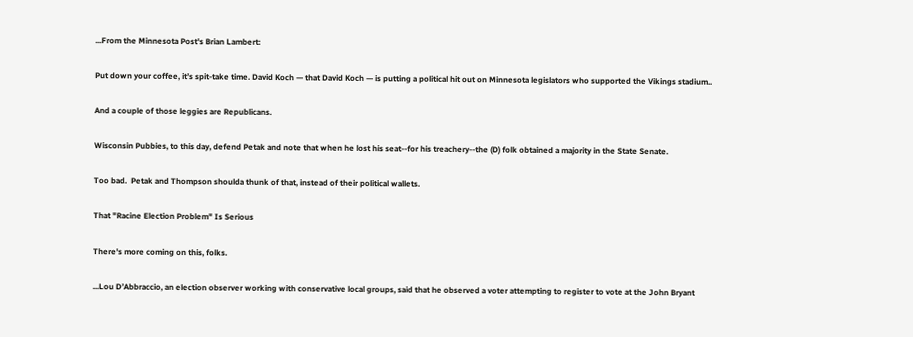...From the Minnesota Post's Brian Lambert:

Put down your coffee, it’s spit-take time. David Koch — that David Koch — is putting a political hit out on Minnesota legislators who supported the Vikings stadium..

And a couple of those leggies are Republicans.

Wisconsin Pubbies, to this day, defend Petak and note that when he lost his seat--for his treachery--the (D) folk obtained a majority in the State Senate.

Too bad.  Petak and Thompson shoulda thunk of that, instead of their political wallets.

That "Racine Election Problem" Is Serious

There's more coming on this, folks.

...Lou D’Abbraccio, an election observer working with conservative local groups, said that he observed a voter attempting to register to vote at the John Bryant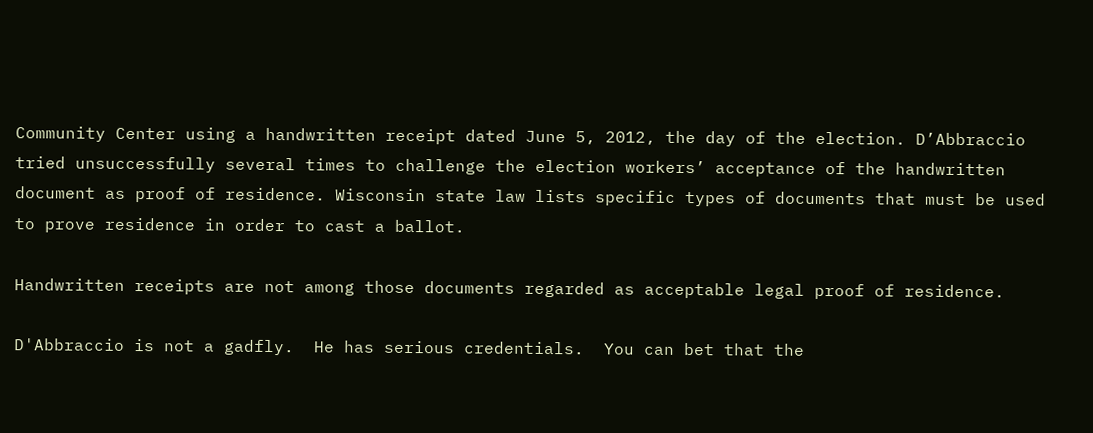Community Center using a handwritten receipt dated June 5, 2012, the day of the election. D’Abbraccio tried unsuccessfully several times to challenge the election workers’ acceptance of the handwritten document as proof of residence. Wisconsin state law lists specific types of documents that must be used to prove residence in order to cast a ballot.

Handwritten receipts are not among those documents regarded as acceptable legal proof of residence.

D'Abbraccio is not a gadfly.  He has serious credentials.  You can bet that the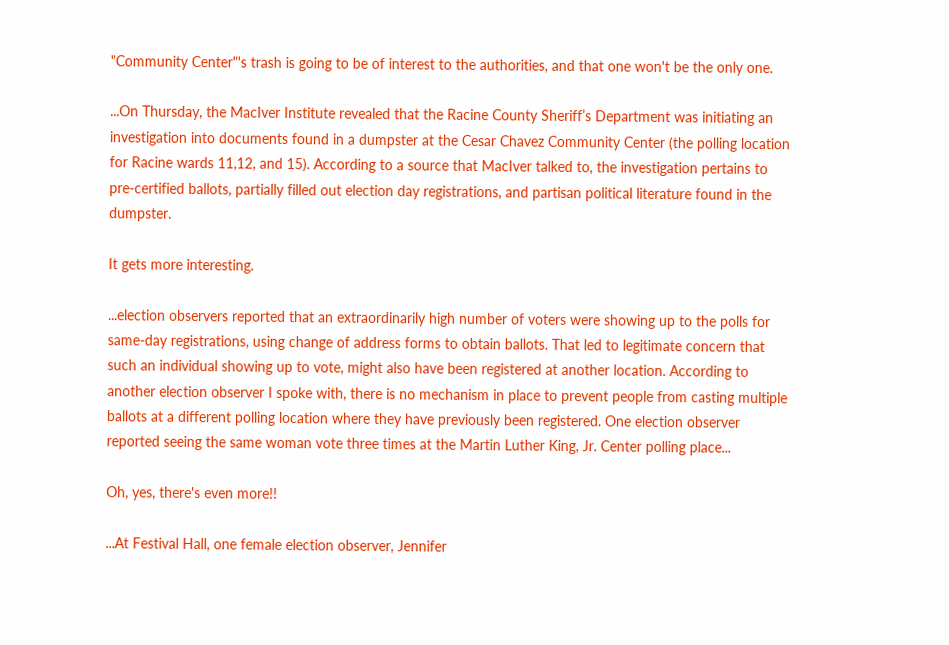"Community Center"'s trash is going to be of interest to the authorities, and that one won't be the only one.

...On Thursday, the MacIver Institute revealed that the Racine County Sheriff’s Department was initiating an investigation into documents found in a dumpster at the Cesar Chavez Community Center (the polling location for Racine wards 11,12, and 15). According to a source that MacIver talked to, the investigation pertains to pre-certified ballots, partially filled out election day registrations, and partisan political literature found in the dumpster.

It gets more interesting.

...election observers reported that an extraordinarily high number of voters were showing up to the polls for same-day registrations, using change of address forms to obtain ballots. That led to legitimate concern that such an individual showing up to vote, might also have been registered at another location. According to another election observer I spoke with, there is no mechanism in place to prevent people from casting multiple ballots at a different polling location where they have previously been registered. One election observer reported seeing the same woman vote three times at the Martin Luther King, Jr. Center polling place...

Oh, yes, there's even more!!

...At Festival Hall, one female election observer, Jennifer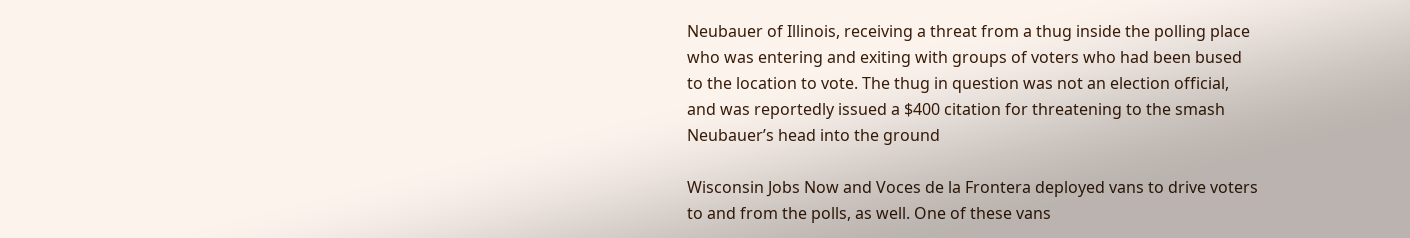Neubauer of Illinois, receiving a threat from a thug inside the polling place who was entering and exiting with groups of voters who had been bused to the location to vote. The thug in question was not an election official, and was reportedly issued a $400 citation for threatening to the smash Neubauer’s head into the ground

Wisconsin Jobs Now and Voces de la Frontera deployed vans to drive voters to and from the polls, as well. One of these vans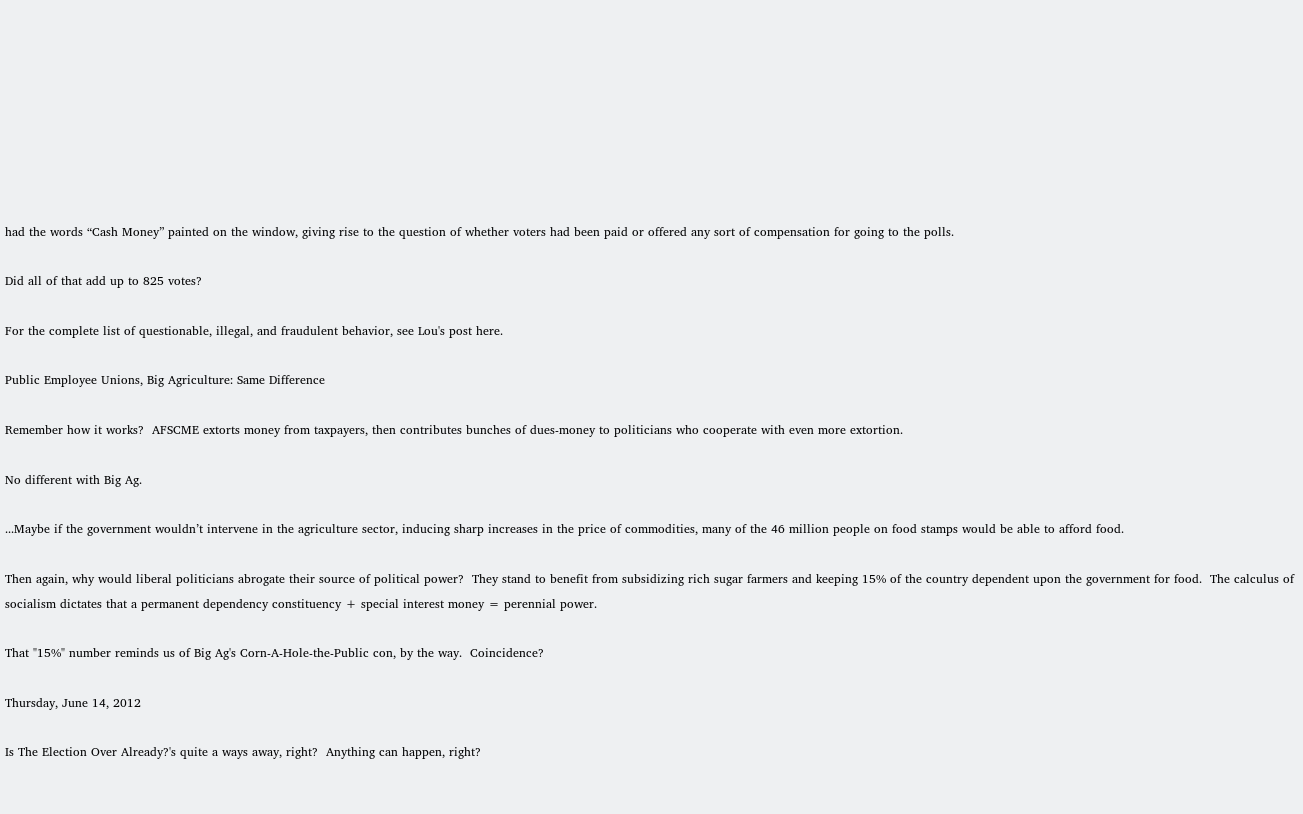had the words “Cash Money” painted on the window, giving rise to the question of whether voters had been paid or offered any sort of compensation for going to the polls.

Did all of that add up to 825 votes?

For the complete list of questionable, illegal, and fraudulent behavior, see Lou's post here.

Public Employee Unions, Big Agriculture: Same Difference

Remember how it works?  AFSCME extorts money from taxpayers, then contributes bunches of dues-money to politicians who cooperate with even more extortion.

No different with Big Ag.

...Maybe if the government wouldn’t intervene in the agriculture sector, inducing sharp increases in the price of commodities, many of the 46 million people on food stamps would be able to afford food.

Then again, why would liberal politicians abrogate their source of political power?  They stand to benefit from subsidizing rich sugar farmers and keeping 15% of the country dependent upon the government for food.  The calculus of socialism dictates that a permanent dependency constituency + special interest money = perennial power.

That "15%" number reminds us of Big Ag's Corn-A-Hole-the-Public con, by the way.  Coincidence?

Thursday, June 14, 2012

Is The Election Over Already?'s quite a ways away, right?  Anything can happen, right?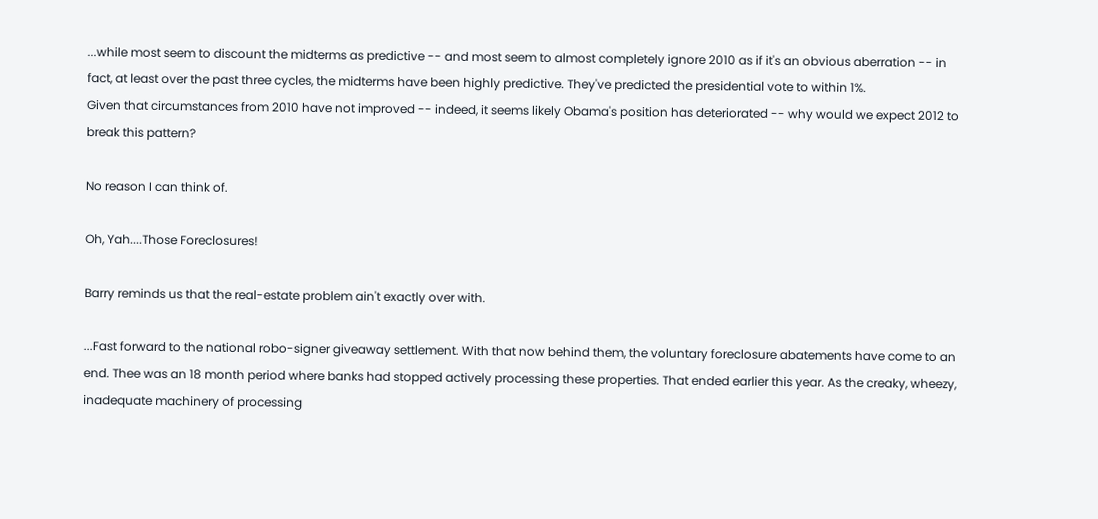...while most seem to discount the midterms as predictive -- and most seem to almost completely ignore 2010 as if it's an obvious aberration -- in fact, at least over the past three cycles, the midterms have been highly predictive. They've predicted the presidential vote to within 1%.
Given that circumstances from 2010 have not improved -- indeed, it seems likely Obama's position has deteriorated -- why would we expect 2012 to break this pattern?

No reason I can think of.

Oh, Yah....Those Foreclosures!

Barry reminds us that the real-estate problem ain't exactly over with.

...Fast forward to the national robo-signer giveaway settlement. With that now behind them, the voluntary foreclosure abatements have come to an end. Thee was an 18 month period where banks had stopped actively processing these properties. That ended earlier this year. As the creaky, wheezy, inadequate machinery of processing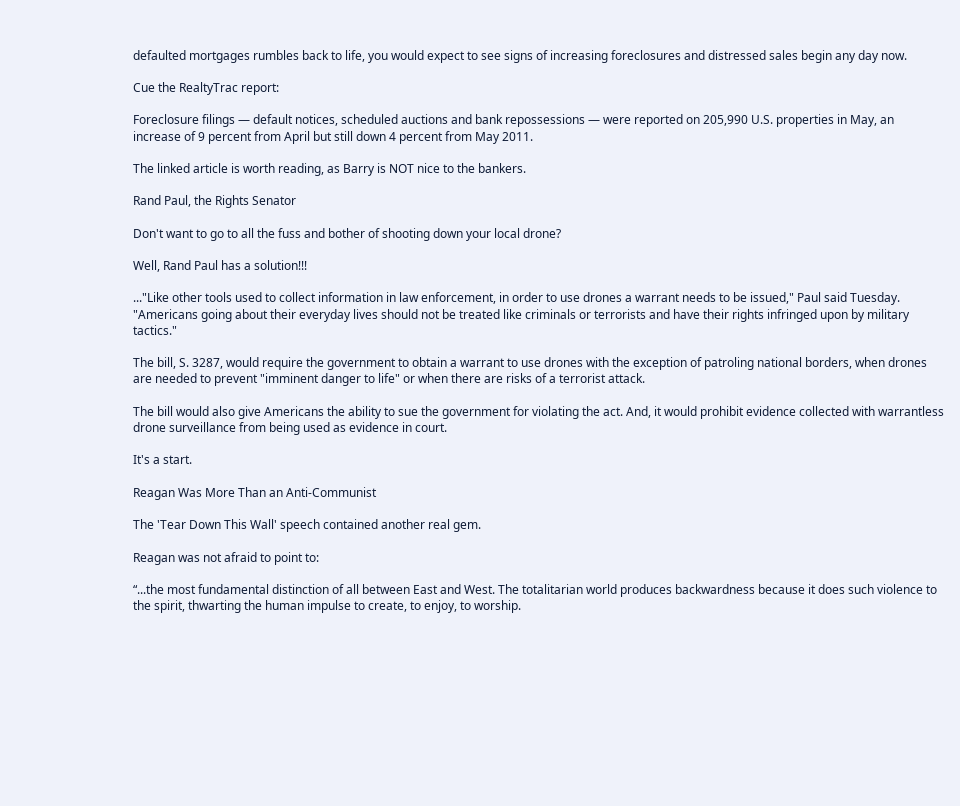defaulted mortgages rumbles back to life, you would expect to see signs of increasing foreclosures and distressed sales begin any day now.

Cue the RealtyTrac report:

Foreclosure filings — default notices, scheduled auctions and bank repossessions — were reported on 205,990 U.S. properties in May, an increase of 9 percent from April but still down 4 percent from May 2011.

The linked article is worth reading, as Barry is NOT nice to the bankers.

Rand Paul, the Rights Senator

Don't want to go to all the fuss and bother of shooting down your local drone?

Well, Rand Paul has a solution!!!

..."Like other tools used to collect information in law enforcement, in order to use drones a warrant needs to be issued," Paul said Tuesday. "Americans going about their everyday lives should not be treated like criminals or terrorists and have their rights infringed upon by military tactics."

The bill, S. 3287, would require the government to obtain a warrant to use drones with the exception of patroling national borders, when drones are needed to prevent "imminent danger to life" or when there are risks of a terrorist attack.

The bill would also give Americans the ability to sue the government for violating the act. And, it would prohibit evidence collected with warrantless drone surveillance from being used as evidence in court.

It's a start.

Reagan Was More Than an Anti-Communist

The 'Tear Down This Wall' speech contained another real gem.

Reagan was not afraid to point to:

“...the most fundamental distinction of all between East and West. The totalitarian world produces backwardness because it does such violence to the spirit, thwarting the human impulse to create, to enjoy, to worship.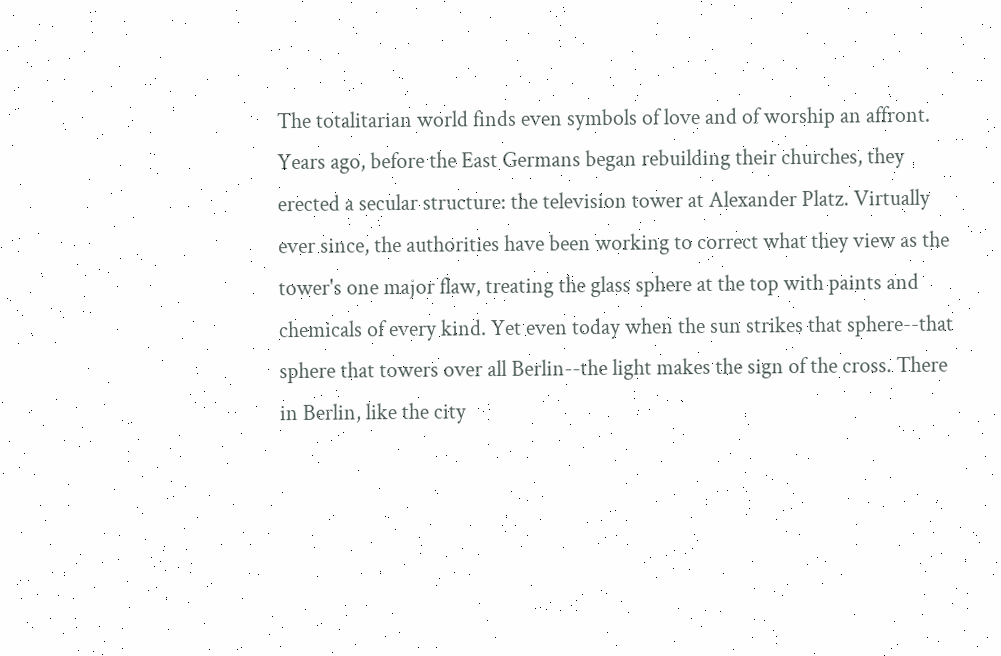The totalitarian world finds even symbols of love and of worship an affront. Years ago, before the East Germans began rebuilding their churches, they erected a secular structure: the television tower at Alexander Platz. Virtually ever since, the authorities have been working to correct what they view as the tower's one major flaw, treating the glass sphere at the top with paints and chemicals of every kind. Yet even today when the sun strikes that sphere--that sphere that towers over all Berlin--the light makes the sign of the cross. There in Berlin, like the city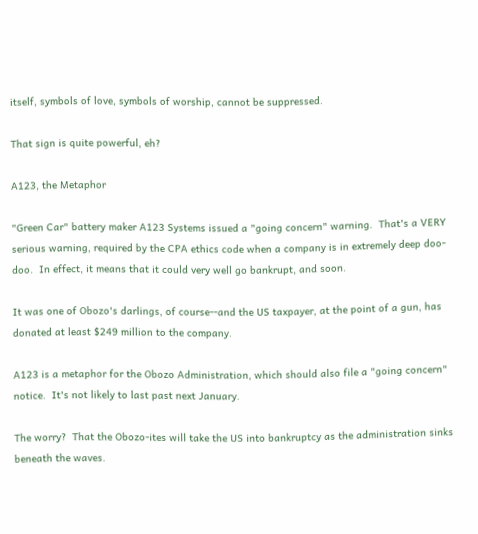itself, symbols of love, symbols of worship, cannot be suppressed.

That sign is quite powerful, eh?

A123, the Metaphor

"Green Car" battery maker A123 Systems issued a "going concern" warning.  That's a VERY serious warning, required by the CPA ethics code when a company is in extremely deep doo-doo.  In effect, it means that it could very well go bankrupt, and soon.

It was one of Obozo's darlings, of course--and the US taxpayer, at the point of a gun, has donated at least $249 million to the company.

A123 is a metaphor for the Obozo Administration, which should also file a "going concern" notice.  It's not likely to last past next January.

The worry?  That the Obozo-ites will take the US into bankruptcy as the administration sinks beneath the waves.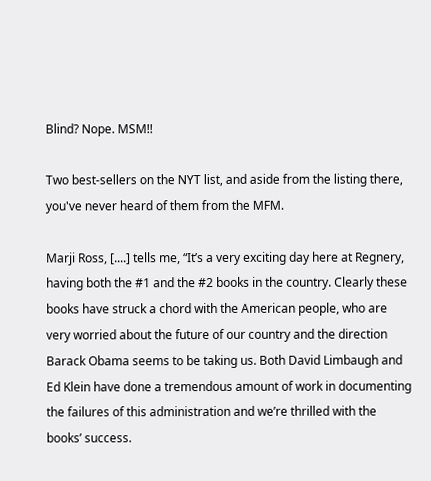Blind? Nope. MSM!!

Two best-sellers on the NYT list, and aside from the listing there, you've never heard of them from the MFM.

Marji Ross, [....] tells me, “It’s a very exciting day here at Regnery, having both the #1 and the #2 books in the country. Clearly these books have struck a chord with the American people, who are very worried about the future of our country and the direction Barack Obama seems to be taking us. Both David Limbaugh and Ed Klein have done a tremendous amount of work in documenting the failures of this administration and we’re thrilled with the books’ success.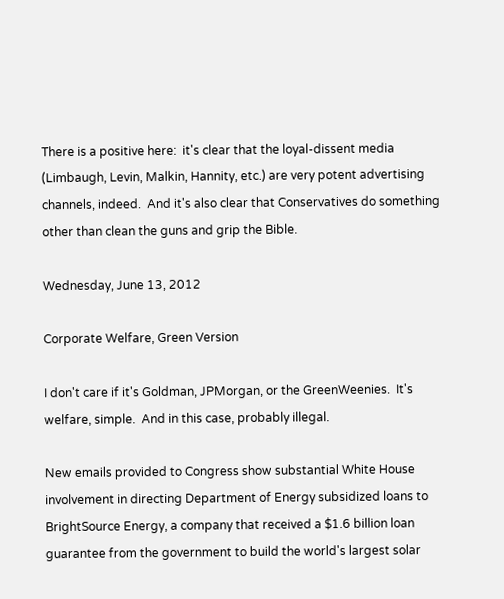There is a positive here:  it's clear that the loyal-dissent media (Limbaugh, Levin, Malkin, Hannity, etc.) are very potent advertising channels, indeed.  And it's also clear that Conservatives do something other than clean the guns and grip the Bible.

Wednesday, June 13, 2012

Corporate Welfare, Green Version

I don't care if it's Goldman, JPMorgan, or the GreenWeenies.  It's welfare, simple.  And in this case, probably illegal.

New emails provided to Congress show substantial White House involvement in directing Department of Energy subsidized loans to BrightSource Energy, a company that received a $1.6 billion loan guarantee from the government to build the world's largest solar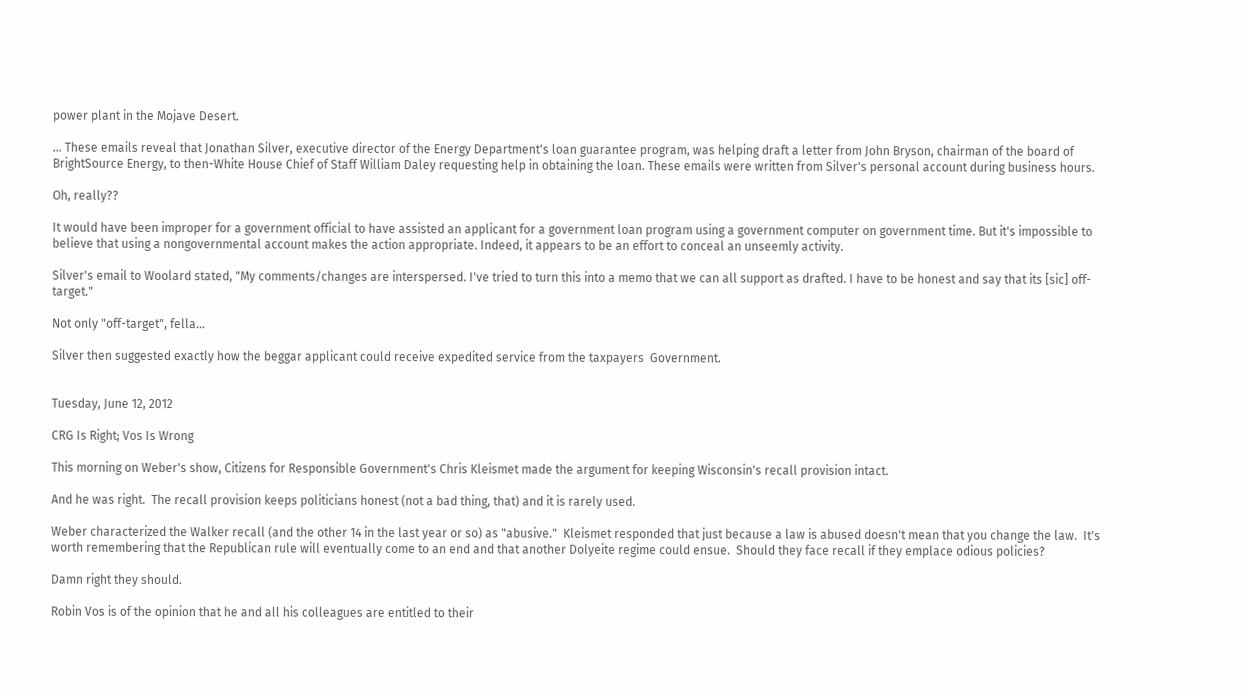power plant in the Mojave Desert.

... These emails reveal that Jonathan Silver, executive director of the Energy Department's loan guarantee program, was helping draft a letter from John Bryson, chairman of the board of BrightSource Energy, to then-White House Chief of Staff William Daley requesting help in obtaining the loan. These emails were written from Silver's personal account during business hours.

Oh, really??

It would have been improper for a government official to have assisted an applicant for a government loan program using a government computer on government time. But it's impossible to believe that using a nongovernmental account makes the action appropriate. Indeed, it appears to be an effort to conceal an unseemly activity.

Silver's email to Woolard stated, "My comments/changes are interspersed. I've tried to turn this into a memo that we can all support as drafted. I have to be honest and say that its [sic] off-target."

Not only "off-target", fella...

Silver then suggested exactly how the beggar applicant could receive expedited service from the taxpayers  Government.


Tuesday, June 12, 2012

CRG Is Right; Vos Is Wrong

This morning on Weber's show, Citizens for Responsible Government's Chris Kleismet made the argument for keeping Wisconsin's recall provision intact.

And he was right.  The recall provision keeps politicians honest (not a bad thing, that) and it is rarely used.

Weber characterized the Walker recall (and the other 14 in the last year or so) as "abusive."  Kleismet responded that just because a law is abused doesn't mean that you change the law.  It's worth remembering that the Republican rule will eventually come to an end and that another Dolyeite regime could ensue.  Should they face recall if they emplace odious policies?

Damn right they should.

Robin Vos is of the opinion that he and all his colleagues are entitled to their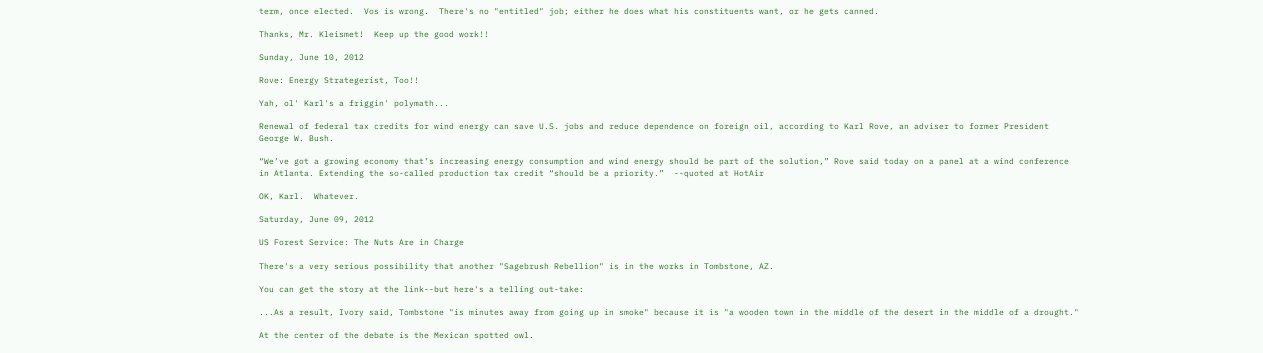term, once elected.  Vos is wrong.  There's no "entitled" job; either he does what his constituents want, or he gets canned.

Thanks, Mr. Kleismet!  Keep up the good work!!

Sunday, June 10, 2012

Rove: Energy Strategerist, Too!!

Yah, ol' Karl's a friggin' polymath...

Renewal of federal tax credits for wind energy can save U.S. jobs and reduce dependence on foreign oil, according to Karl Rove, an adviser to former President George W. Bush.

“We’ve got a growing economy that’s increasing energy consumption and wind energy should be part of the solution,” Rove said today on a panel at a wind conference in Atlanta. Extending the so-called production tax credit “should be a priority.”  --quoted at HotAir

OK, Karl.  Whatever.

Saturday, June 09, 2012

US Forest Service: The Nuts Are in Charge

There's a very serious possibility that another "Sagebrush Rebellion" is in the works in Tombstone, AZ.

You can get the story at the link--but here's a telling out-take:

...As a result, Ivory said, Tombstone "is minutes away from going up in smoke" because it is "a wooden town in the middle of the desert in the middle of a drought."

At the center of the debate is the Mexican spotted owl.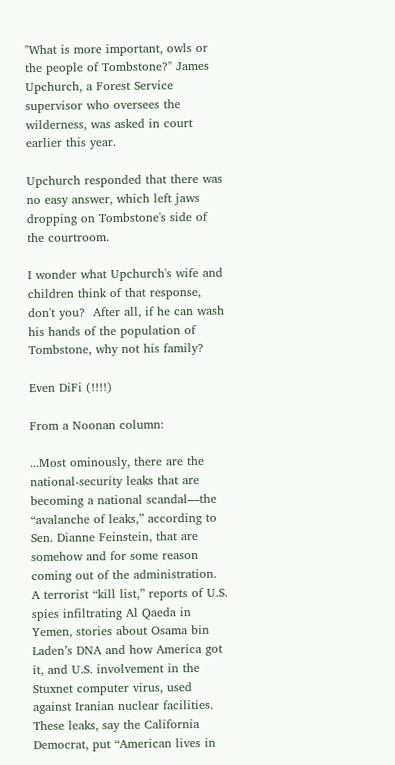"What is more important, owls or the people of Tombstone?" James Upchurch, a Forest Service supervisor who oversees the wilderness, was asked in court earlier this year.

Upchurch responded that there was no easy answer, which left jaws dropping on Tombstone's side of the courtroom.

I wonder what Upchurch's wife and children think of that response, don't you?  After all, if he can wash his hands of the population of Tombstone, why not his family?

Even DiFi (!!!!)

From a Noonan column:

...Most ominously, there are the national-security leaks that are becoming a national scandal—the “avalanche of leaks,” according to Sen. Dianne Feinstein, that are somehow and for some reason coming out of the administration. A terrorist “kill list,” reports of U.S. spies infiltrating Al Qaeda in Yemen, stories about Osama bin Laden’s DNA and how America got it, and U.S. involvement in the Stuxnet computer virus, used against Iranian nuclear facilities. These leaks, say the California Democrat, put “American lives in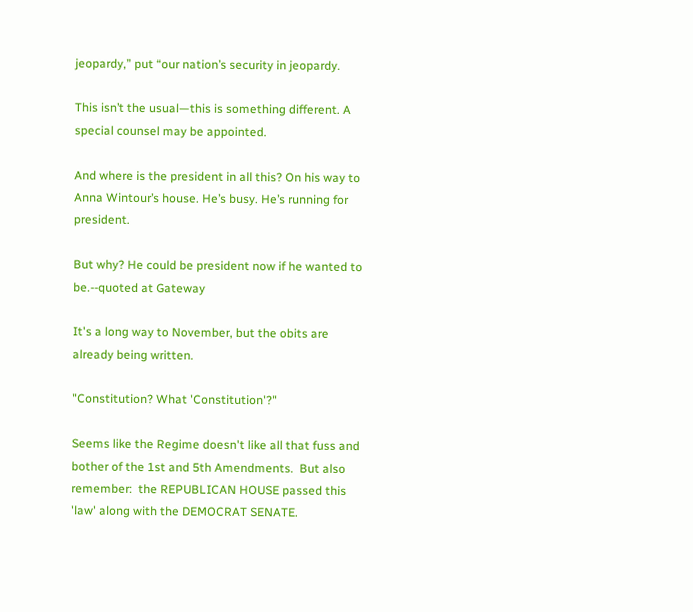jeopardy,” put “our nation’s security in jeopardy.

This isn’t the usual—this is something different. A special counsel may be appointed.

And where is the president in all this? On his way to Anna Wintour’s house. He’s busy. He’s running for president.

But why? He could be president now if he wanted to be.--quoted at Gateway

It's a long way to November, but the obits are already being written.

"Constitution? What 'Constitution'?"

Seems like the Regime doesn't like all that fuss and bother of the 1st and 5th Amendments.  But also remember:  the REPUBLICAN HOUSE passed this 'law' along with the DEMOCRAT SENATE.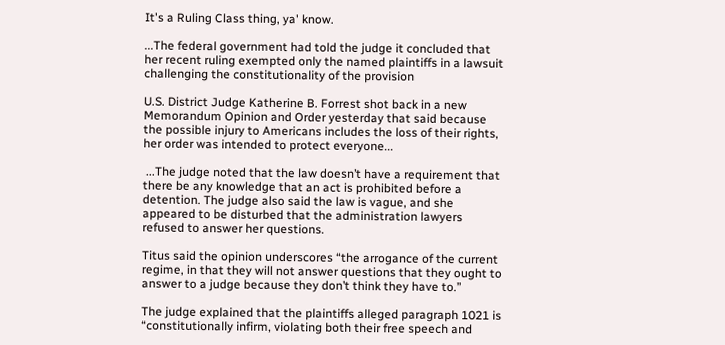It's a Ruling Class thing, ya' know.

...The federal government had told the judge it concluded that her recent ruling exempted only the named plaintiffs in a lawsuit challenging the constitutionality of the provision

U.S. District Judge Katherine B. Forrest shot back in a new Memorandum Opinion and Order yesterday that said because the possible injury to Americans includes the loss of their rights, her order was intended to protect everyone...

 ...The judge noted that the law doesn’t have a requirement that there be any knowledge that an act is prohibited before a detention. The judge also said the law is vague, and she appeared to be disturbed that the administration lawyers refused to answer her questions.

Titus said the opinion underscores “the arrogance of the current regime, in that they will not answer questions that they ought to answer to a judge because they don’t think they have to.”

The judge explained that the plaintiffs alleged paragraph 1021 is “constitutionally infirm, violating both their free speech and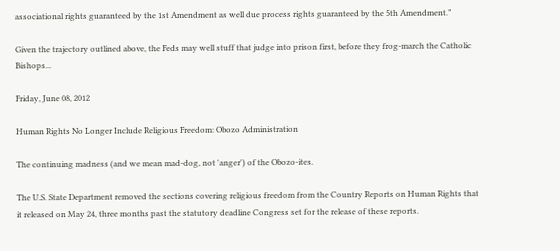associational rights guaranteed by the 1st Amendment as well due process rights guaranteed by the 5th Amendment.”

Given the trajectory outlined above, the Feds may well stuff that judge into prison first, before they frog-march the Catholic Bishops...

Friday, June 08, 2012

Human Rights No Longer Include Religious Freedom: Obozo Administration

The continuing madness (and we mean mad-dog, not 'anger') of the Obozo-ites.

The U.S. State Department removed the sections covering religious freedom from the Country Reports on Human Rights that it released on May 24, three months past the statutory deadline Congress set for the release of these reports.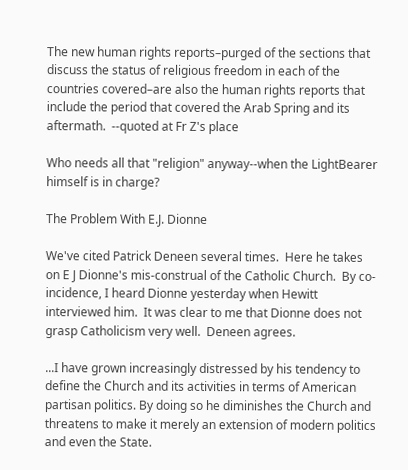The new human rights reports–purged of the sections that discuss the status of religious freedom in each of the countries covered–are also the human rights reports that include the period that covered the Arab Spring and its aftermath.  --quoted at Fr Z's place

Who needs all that "religion" anyway--when the LightBearer himself is in charge?

The Problem With E.J. Dionne

We've cited Patrick Deneen several times.  Here he takes on E J Dionne's mis-construal of the Catholic Church.  By co-incidence, I heard Dionne yesterday when Hewitt interviewed him.  It was clear to me that Dionne does not grasp Catholicism very well.  Deneen agrees.

...I have grown increasingly distressed by his tendency to define the Church and its activities in terms of American partisan politics. By doing so he diminishes the Church and threatens to make it merely an extension of modern politics and even the State.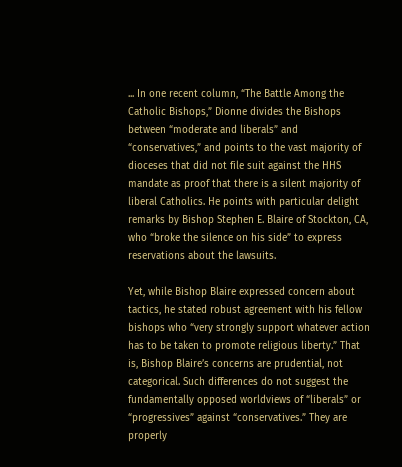... In one recent column, “The Battle Among the Catholic Bishops,” Dionne divides the Bishops between “moderate and liberals” and “conservatives,” and points to the vast majority of dioceses that did not file suit against the HHS mandate as proof that there is a silent majority of liberal Catholics. He points with particular delight remarks by Bishop Stephen E. Blaire of Stockton, CA, who “broke the silence on his side” to express reservations about the lawsuits.

Yet, while Bishop Blaire expressed concern about tactics, he stated robust agreement with his fellow bishops who “very strongly support whatever action has to be taken to promote religious liberty.” That is, Bishop Blaire’s concerns are prudential, not categorical. Such differences do not suggest the fundamentally opposed worldviews of “liberals” or “progressives” against “conservatives.” They are properly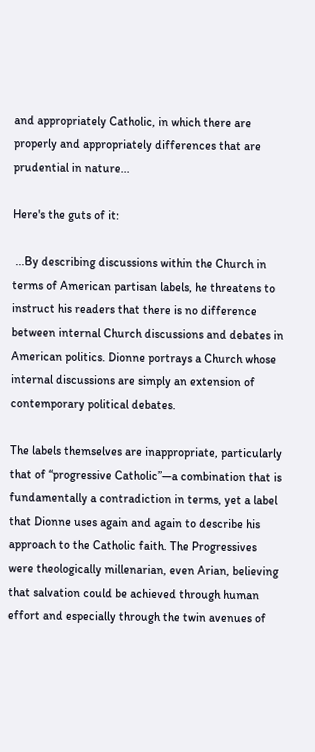and appropriately Catholic, in which there are properly and appropriately differences that are prudential in nature...

Here's the guts of it:

 ...By describing discussions within the Church in terms of American partisan labels, he threatens to instruct his readers that there is no difference between internal Church discussions and debates in American politics. Dionne portrays a Church whose internal discussions are simply an extension of contemporary political debates.

The labels themselves are inappropriate, particularly that of “progressive Catholic”—a combination that is fundamentally a contradiction in terms, yet a label that Dionne uses again and again to describe his approach to the Catholic faith. The Progressives were theologically millenarian, even Arian, believing that salvation could be achieved through human effort and especially through the twin avenues of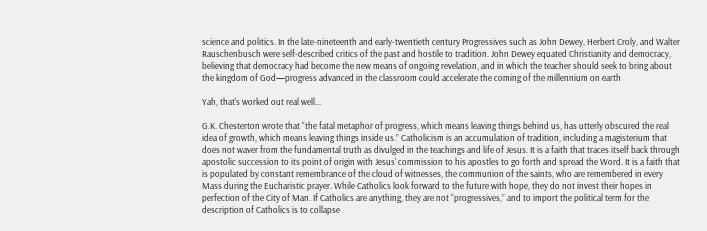science and politics. In the late-nineteenth and early-twentieth century Progressives such as John Dewey, Herbert Croly, and Walter Rauschenbusch were self-described critics of the past and hostile to tradition. John Dewey equated Christianity and democracy, believing that democracy had become the new means of ongoing revelation, and in which the teacher should seek to bring about the kingdom of God—progress advanced in the classroom could accelerate the coming of the millennium on earth

Yah, that's worked out real well...

G.K. Chesterton wrote that “the fatal metaphor of progress, which means leaving things behind us, has utterly obscured the real idea of growth, which means leaving things inside us.” Catholicism is an accumulation of tradition, including a magisterium that does not waver from the fundamental truth as divulged in the teachings and life of Jesus. It is a faith that traces itself back through apostolic succession to its point of origin with Jesus' commission to his apostles to go forth and spread the Word. It is a faith that is populated by constant remembrance of the cloud of witnesses, the communion of the saints, who are remembered in every Mass during the Eucharistic prayer. While Catholics look forward to the future with hope, they do not invest their hopes in perfection of the City of Man. If Catholics are anything, they are not “progressives,” and to import the political term for the description of Catholics is to collapse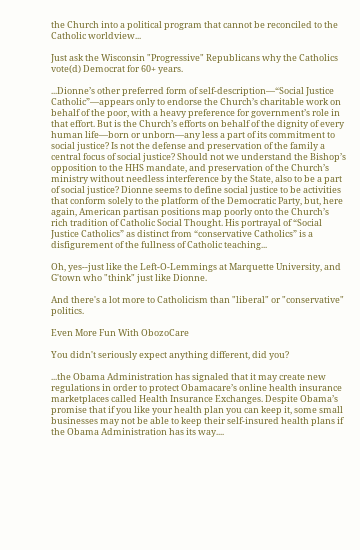the Church into a political program that cannot be reconciled to the Catholic worldview...

Just ask the Wisconsin "Progressive" Republicans why the Catholics vote(d) Democrat for 60+ years.

...Dionne’s other preferred form of self-description—“Social Justice Catholic”—appears only to endorse the Church’s charitable work on behalf of the poor, with a heavy preference for government’s role in that effort. But is the Church’s efforts on behalf of the dignity of every human life—born or unborn—any less a part of its commitment to social justice? Is not the defense and preservation of the family a central focus of social justice? Should not we understand the Bishop’s opposition to the HHS mandate, and preservation of the Church’s ministry without needless interference by the State, also to be a part of social justice? Dionne seems to define social justice to be activities that conform solely to the platform of the Democratic Party, but, here again, American partisan positions map poorly onto the Church’s rich tradition of Catholic Social Thought. His portrayal of “Social Justice Catholics” as distinct from “conservative Catholics” is a disfigurement of the fullness of Catholic teaching...

Oh, yes--just like the Left-O-Lemmings at Marquette University, and G'town who "think" just like Dionne.

And there's a lot more to Catholicism than "liberal" or "conservative" politics.

Even More Fun With ObozoCare

You didn't seriously expect anything different, did you?

...the Obama Administration has signaled that it may create new regulations in order to protect Obamacare’s online health insurance marketplaces called Health Insurance Exchanges. Despite Obama’s promise that if you like your health plan you can keep it, some small businesses may not be able to keep their self-insured health plans if the Obama Administration has its way....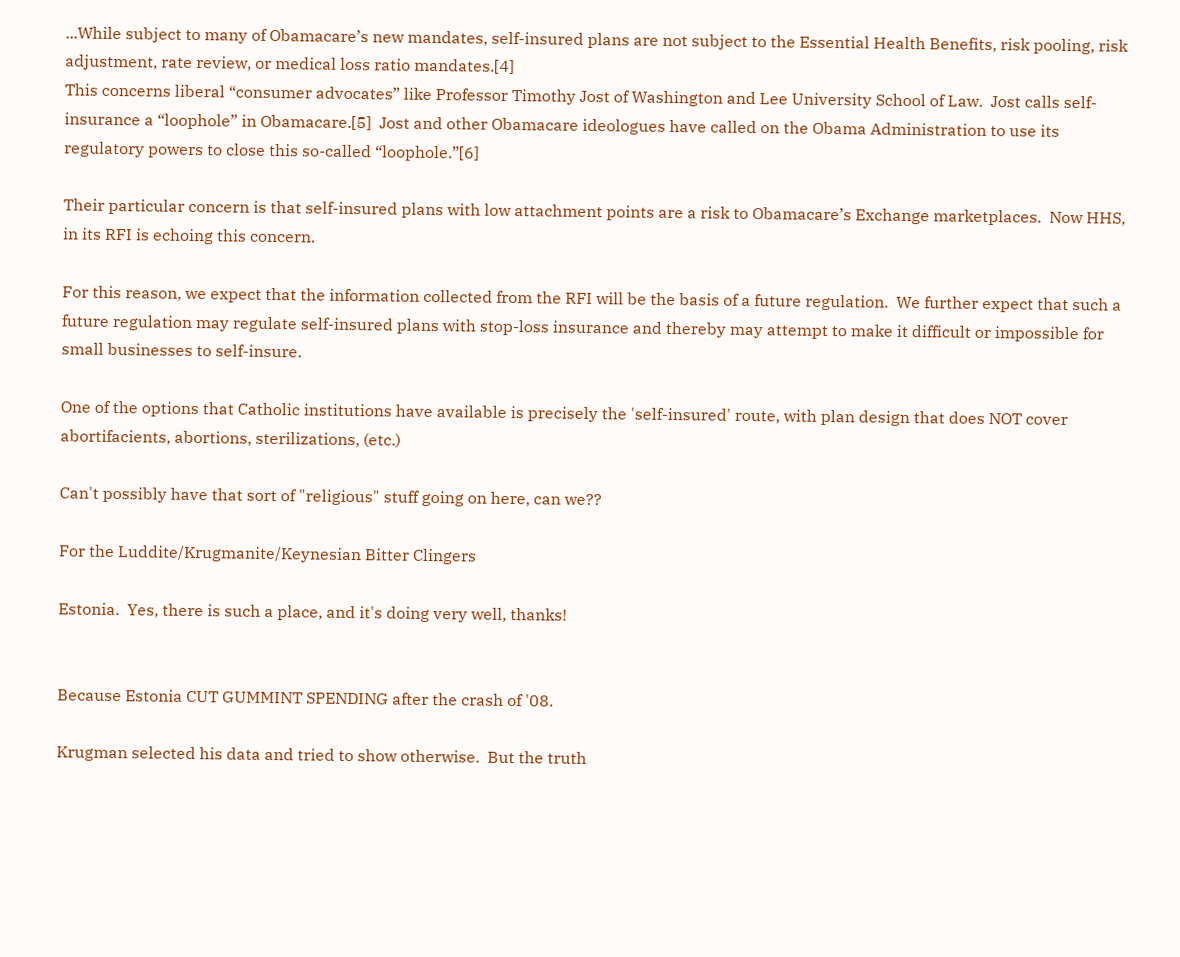...While subject to many of Obamacare’s new mandates, self-insured plans are not subject to the Essential Health Benefits, risk pooling, risk adjustment, rate review, or medical loss ratio mandates.[4]
This concerns liberal “consumer advocates” like Professor Timothy Jost of Washington and Lee University School of Law.  Jost calls self-insurance a “loophole” in Obamacare.[5]  Jost and other Obamacare ideologues have called on the Obama Administration to use its regulatory powers to close this so-called “loophole.”[6]

Their particular concern is that self-insured plans with low attachment points are a risk to Obamacare’s Exchange marketplaces.  Now HHS, in its RFI is echoing this concern.

For this reason, we expect that the information collected from the RFI will be the basis of a future regulation.  We further expect that such a future regulation may regulate self-insured plans with stop-loss insurance and thereby may attempt to make it difficult or impossible for small businesses to self-insure.

One of the options that Catholic institutions have available is precisely the 'self-insured' route, with plan design that does NOT cover abortifacients, abortions, sterilizations, (etc.)

Can't possibly have that sort of "religious" stuff going on here, can we??

For the Luddite/Krugmanite/Keynesian Bitter Clingers

Estonia.  Yes, there is such a place, and it's doing very well, thanks!


Because Estonia CUT GUMMINT SPENDING after the crash of '08.

Krugman selected his data and tried to show otherwise.  But the truth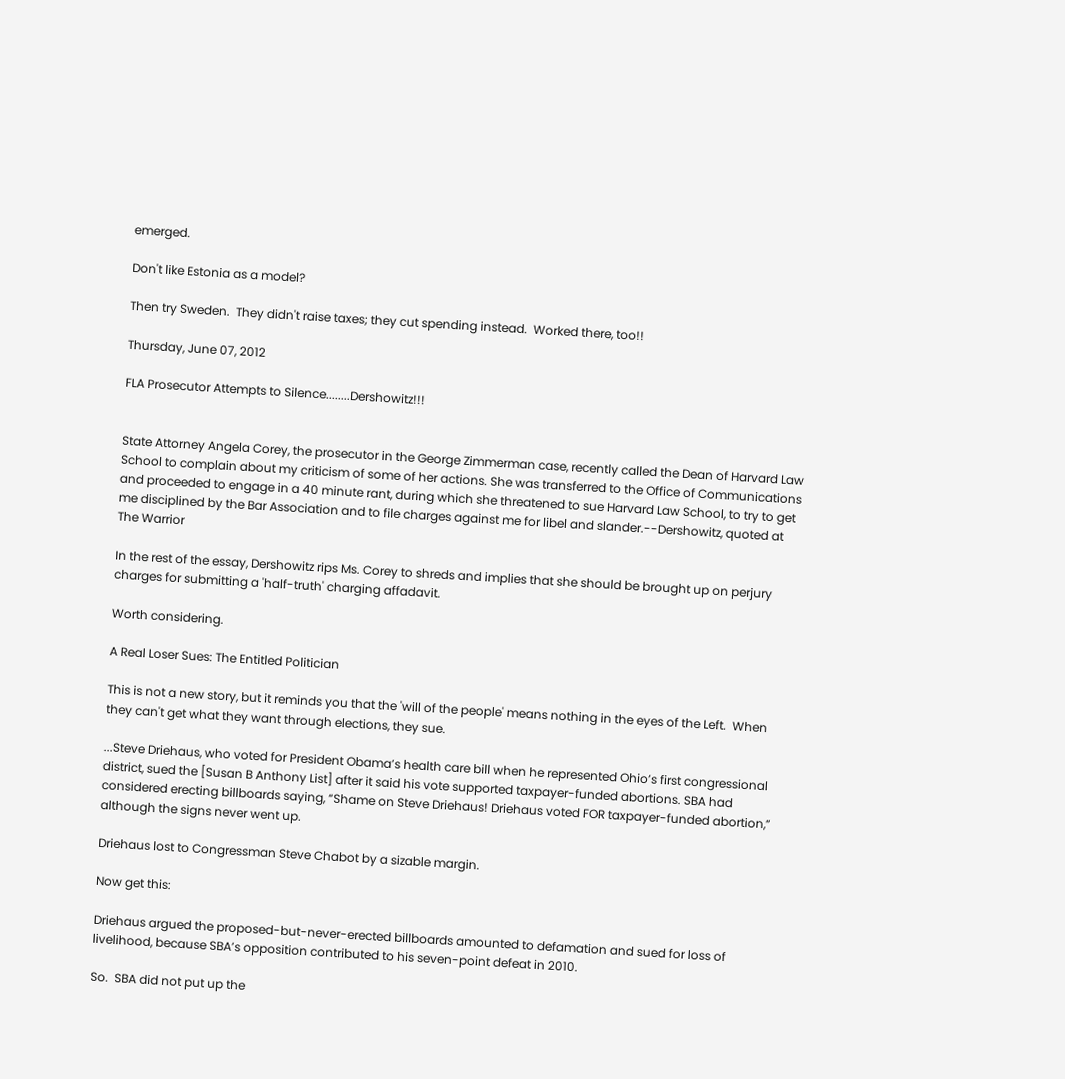emerged.

Don't like Estonia as a model?

Then try Sweden.  They didn't raise taxes; they cut spending instead.  Worked there, too!!

Thursday, June 07, 2012

FLA Prosecutor Attempts to Silence........Dershowitz!!!


State Attorney Angela Corey, the prosecutor in the George Zimmerman case, recently called the Dean of Harvard Law School to complain about my criticism of some of her actions. She was transferred to the Office of Communications and proceeded to engage in a 40 minute rant, during which she threatened to sue Harvard Law School, to try to get me disciplined by the Bar Association and to file charges against me for libel and slander.--Dershowitz, quoted at The Warrior

In the rest of the essay, Dershowitz rips Ms. Corey to shreds and implies that she should be brought up on perjury charges for submitting a 'half-truth' charging affadavit.

Worth considering.

A Real Loser Sues: The Entitled Politician

This is not a new story, but it reminds you that the 'will of the people' means nothing in the eyes of the Left.  When they can't get what they want through elections, they sue.

...Steve Driehaus, who voted for President Obama’s health care bill when he represented Ohio’s first congressional district, sued the [Susan B Anthony List] after it said his vote supported taxpayer-funded abortions. SBA had considered erecting billboards saying, “Shame on Steve Driehaus! Driehaus voted FOR taxpayer-funded abortion,” although the signs never went up.

Driehaus lost to Congressman Steve Chabot by a sizable margin.

Now get this:

Driehaus argued the proposed-but-never-erected billboards amounted to defamation and sued for loss of livelihood, because SBA’s opposition contributed to his seven-point defeat in 2010.

So.  SBA did not put up the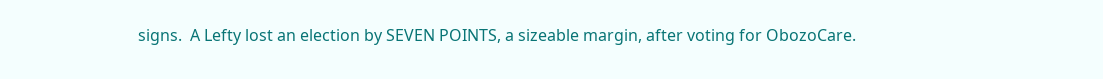signs.  A Lefty lost an election by SEVEN POINTS, a sizeable margin, after voting for ObozoCare.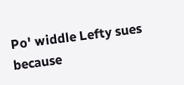Po' widdle Lefty sues because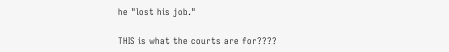he "lost his job."

THIS is what the courts are for????